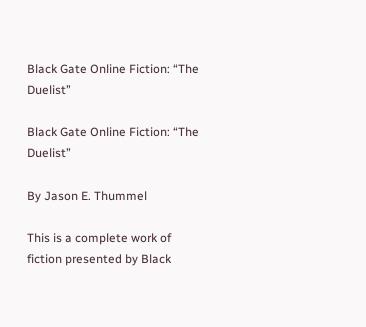Black Gate Online Fiction: “The Duelist”

Black Gate Online Fiction: “The Duelist”

By Jason E. Thummel

This is a complete work of fiction presented by Black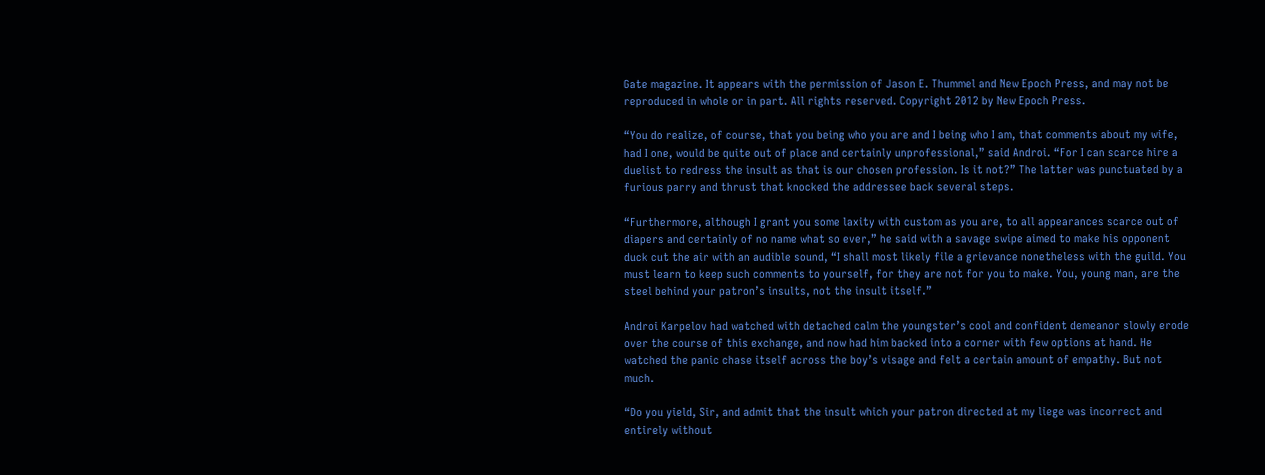Gate magazine. It appears with the permission of Jason E. Thummel and New Epoch Press, and may not be reproduced in whole or in part. All rights reserved. Copyright 2012 by New Epoch Press.

“You do realize, of course, that you being who you are and I being who I am, that comments about my wife, had I one, would be quite out of place and certainly unprofessional,” said Androi. “For I can scarce hire a duelist to redress the insult as that is our chosen profession. Is it not?” The latter was punctuated by a furious parry and thrust that knocked the addressee back several steps.

“Furthermore, although I grant you some laxity with custom as you are, to all appearances scarce out of diapers and certainly of no name what so ever,” he said with a savage swipe aimed to make his opponent duck cut the air with an audible sound, “I shall most likely file a grievance nonetheless with the guild. You must learn to keep such comments to yourself, for they are not for you to make. You, young man, are the steel behind your patron’s insults, not the insult itself.”

Androi Karpelov had watched with detached calm the youngster’s cool and confident demeanor slowly erode over the course of this exchange, and now had him backed into a corner with few options at hand. He watched the panic chase itself across the boy’s visage and felt a certain amount of empathy. But not much.

“Do you yield, Sir, and admit that the insult which your patron directed at my liege was incorrect and entirely without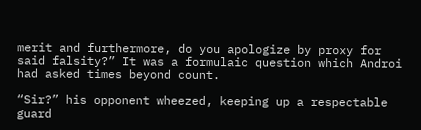merit and furthermore, do you apologize by proxy for said falsity?” It was a formulaic question which Androi had asked times beyond count.

“Sir?” his opponent wheezed, keeping up a respectable guard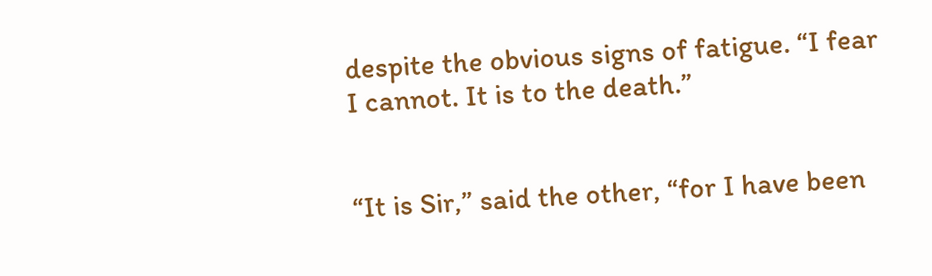despite the obvious signs of fatigue. “I fear I cannot. It is to the death.”


“It is Sir,” said the other, “for I have been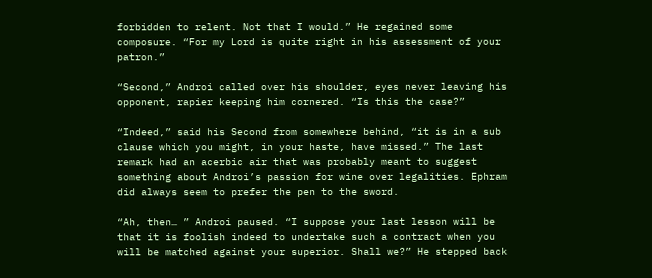forbidden to relent. Not that I would.” He regained some composure. “For my Lord is quite right in his assessment of your patron.”

“Second,” Androi called over his shoulder, eyes never leaving his opponent, rapier keeping him cornered. “Is this the case?”

“Indeed,” said his Second from somewhere behind, “it is in a sub clause which you might, in your haste, have missed.” The last remark had an acerbic air that was probably meant to suggest something about Androi’s passion for wine over legalities. Ephram did always seem to prefer the pen to the sword.

“Ah, then… ” Androi paused. “I suppose your last lesson will be that it is foolish indeed to undertake such a contract when you will be matched against your superior. Shall we?” He stepped back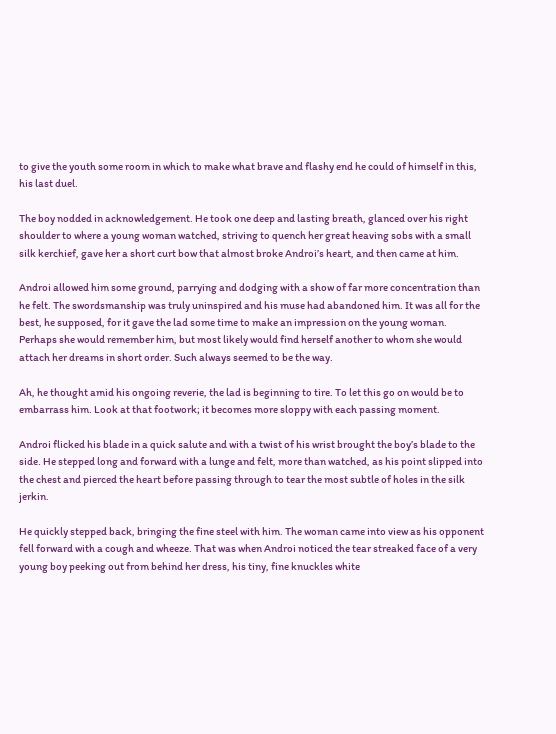to give the youth some room in which to make what brave and flashy end he could of himself in this, his last duel.

The boy nodded in acknowledgement. He took one deep and lasting breath, glanced over his right shoulder to where a young woman watched, striving to quench her great heaving sobs with a small silk kerchief, gave her a short curt bow that almost broke Androi’s heart, and then came at him.

Androi allowed him some ground, parrying and dodging with a show of far more concentration than he felt. The swordsmanship was truly uninspired and his muse had abandoned him. It was all for the best, he supposed, for it gave the lad some time to make an impression on the young woman. Perhaps she would remember him, but most likely would find herself another to whom she would attach her dreams in short order. Such always seemed to be the way.

Ah, he thought amid his ongoing reverie, the lad is beginning to tire. To let this go on would be to embarrass him. Look at that footwork; it becomes more sloppy with each passing moment.

Androi flicked his blade in a quick salute and with a twist of his wrist brought the boy’s blade to the side. He stepped long and forward with a lunge and felt, more than watched, as his point slipped into the chest and pierced the heart before passing through to tear the most subtle of holes in the silk jerkin.

He quickly stepped back, bringing the fine steel with him. The woman came into view as his opponent fell forward with a cough and wheeze. That was when Androi noticed the tear streaked face of a very young boy peeking out from behind her dress, his tiny, fine knuckles white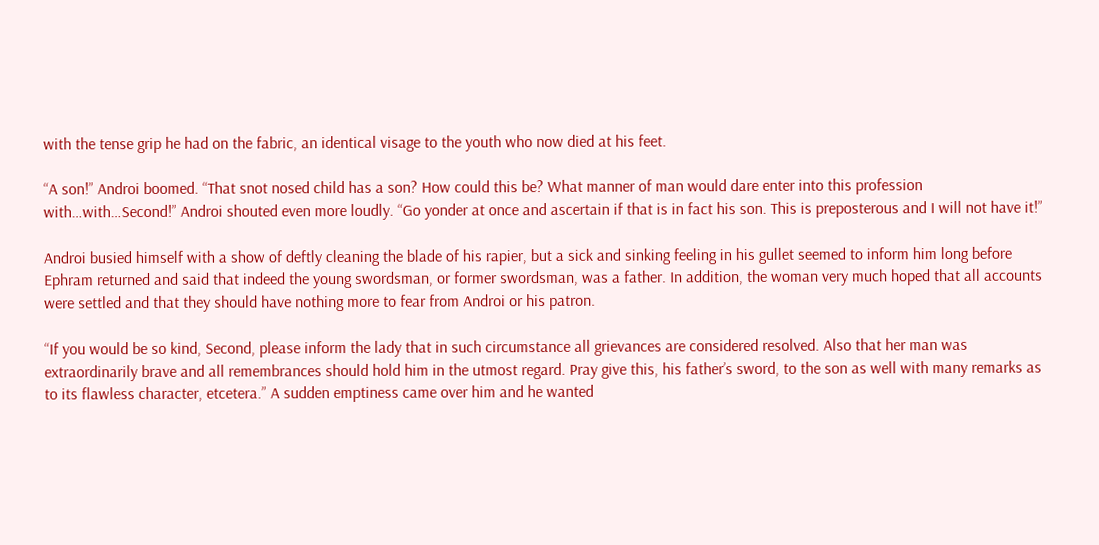with the tense grip he had on the fabric, an identical visage to the youth who now died at his feet.

“A son!” Androi boomed. “That snot nosed child has a son? How could this be? What manner of man would dare enter into this profession with…with…Second!” Androi shouted even more loudly. “Go yonder at once and ascertain if that is in fact his son. This is preposterous and I will not have it!”

Androi busied himself with a show of deftly cleaning the blade of his rapier, but a sick and sinking feeling in his gullet seemed to inform him long before Ephram returned and said that indeed the young swordsman, or former swordsman, was a father. In addition, the woman very much hoped that all accounts were settled and that they should have nothing more to fear from Androi or his patron.

“If you would be so kind, Second, please inform the lady that in such circumstance all grievances are considered resolved. Also that her man was extraordinarily brave and all remembrances should hold him in the utmost regard. Pray give this, his father’s sword, to the son as well with many remarks as to its flawless character, etcetera.” A sudden emptiness came over him and he wanted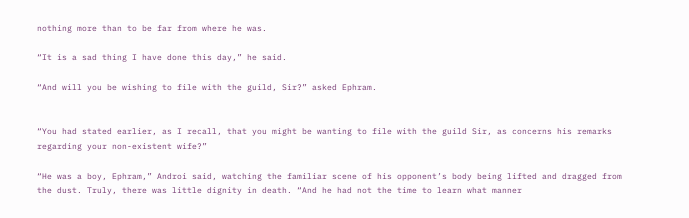nothing more than to be far from where he was.

“It is a sad thing I have done this day,” he said.

“And will you be wishing to file with the guild, Sir?” asked Ephram.


“You had stated earlier, as I recall, that you might be wanting to file with the guild Sir, as concerns his remarks regarding your non-existent wife?”

“He was a boy, Ephram,” Androi said, watching the familiar scene of his opponent’s body being lifted and dragged from the dust. Truly, there was little dignity in death. “And he had not the time to learn what manner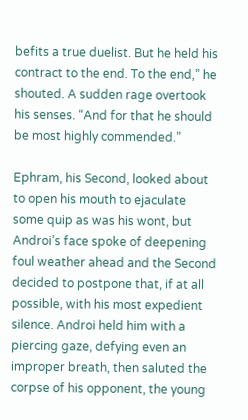befits a true duelist. But he held his contract to the end. To the end,” he shouted. A sudden rage overtook his senses. “And for that he should be most highly commended.”

Ephram, his Second, looked about to open his mouth to ejaculate some quip as was his wont, but Androi’s face spoke of deepening foul weather ahead and the Second decided to postpone that, if at all possible, with his most expedient silence. Androi held him with a piercing gaze, defying even an improper breath, then saluted the corpse of his opponent, the young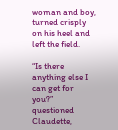woman and boy, turned crisply on his heel and left the field.

“Is there anything else I can get for you?” questioned Claudette,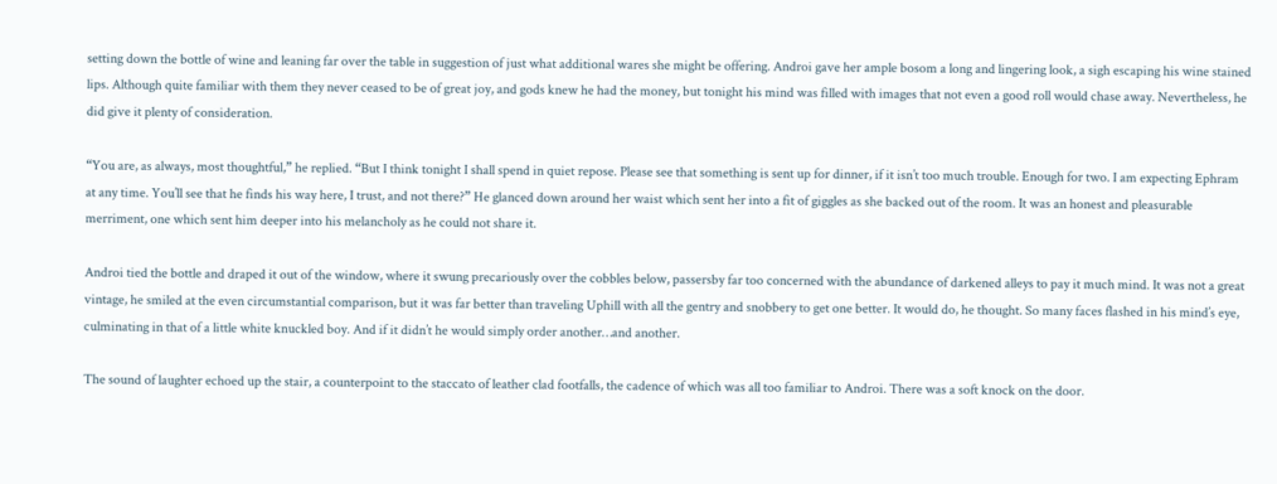setting down the bottle of wine and leaning far over the table in suggestion of just what additional wares she might be offering. Androi gave her ample bosom a long and lingering look, a sigh escaping his wine stained lips. Although quite familiar with them they never ceased to be of great joy, and gods knew he had the money, but tonight his mind was filled with images that not even a good roll would chase away. Nevertheless, he did give it plenty of consideration.

“You are, as always, most thoughtful,” he replied. “But I think tonight I shall spend in quiet repose. Please see that something is sent up for dinner, if it isn’t too much trouble. Enough for two. I am expecting Ephram at any time. You’ll see that he finds his way here, I trust, and not there?” He glanced down around her waist which sent her into a fit of giggles as she backed out of the room. It was an honest and pleasurable merriment, one which sent him deeper into his melancholy as he could not share it.

Androi tied the bottle and draped it out of the window, where it swung precariously over the cobbles below, passersby far too concerned with the abundance of darkened alleys to pay it much mind. It was not a great vintage, he smiled at the even circumstantial comparison, but it was far better than traveling Uphill with all the gentry and snobbery to get one better. It would do, he thought. So many faces flashed in his mind’s eye, culminating in that of a little white knuckled boy. And if it didn’t he would simply order another…and another.

The sound of laughter echoed up the stair, a counterpoint to the staccato of leather clad footfalls, the cadence of which was all too familiar to Androi. There was a soft knock on the door.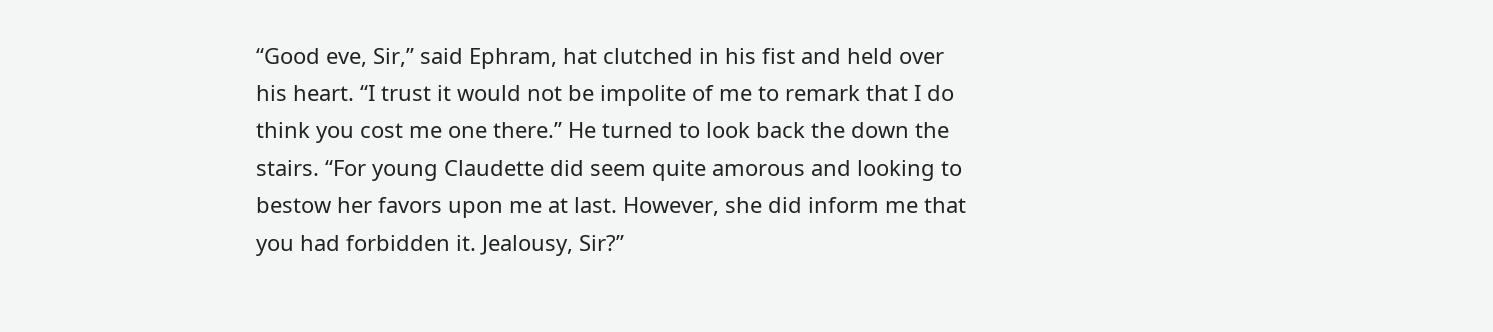“Good eve, Sir,” said Ephram, hat clutched in his fist and held over his heart. “I trust it would not be impolite of me to remark that I do think you cost me one there.” He turned to look back the down the stairs. “For young Claudette did seem quite amorous and looking to bestow her favors upon me at last. However, she did inform me that you had forbidden it. Jealousy, Sir?”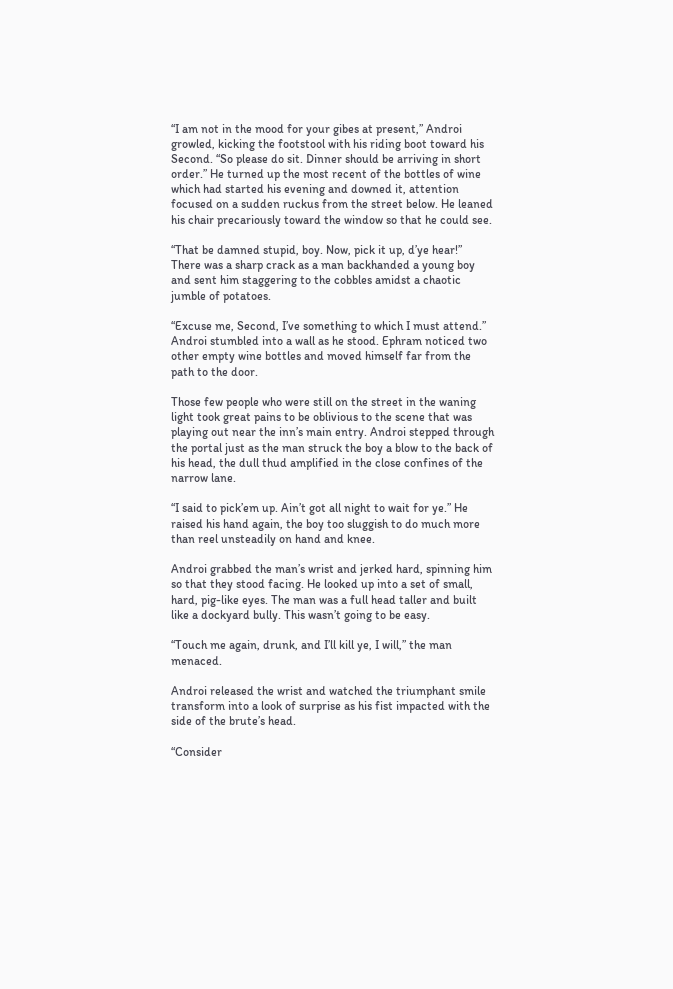“I am not in the mood for your gibes at present,” Androi growled, kicking the footstool with his riding boot toward his Second. “So please do sit. Dinner should be arriving in short order.” He turned up the most recent of the bottles of wine which had started his evening and downed it, attention focused on a sudden ruckus from the street below. He leaned his chair precariously toward the window so that he could see.

“That be damned stupid, boy. Now, pick it up, d’ye hear!” There was a sharp crack as a man backhanded a young boy and sent him staggering to the cobbles amidst a chaotic jumble of potatoes.

“Excuse me, Second, I’ve something to which I must attend.” Androi stumbled into a wall as he stood. Ephram noticed two other empty wine bottles and moved himself far from the path to the door.

Those few people who were still on the street in the waning light took great pains to be oblivious to the scene that was playing out near the inn’s main entry. Androi stepped through the portal just as the man struck the boy a blow to the back of his head, the dull thud amplified in the close confines of the narrow lane.

“I said to pick’em up. Ain’t got all night to wait for ye.” He raised his hand again, the boy too sluggish to do much more than reel unsteadily on hand and knee.

Androi grabbed the man’s wrist and jerked hard, spinning him so that they stood facing. He looked up into a set of small, hard, pig-like eyes. The man was a full head taller and built like a dockyard bully. This wasn’t going to be easy.

“Touch me again, drunk, and I’ll kill ye, I will,” the man menaced.

Androi released the wrist and watched the triumphant smile transform into a look of surprise as his fist impacted with the side of the brute’s head.

“Consider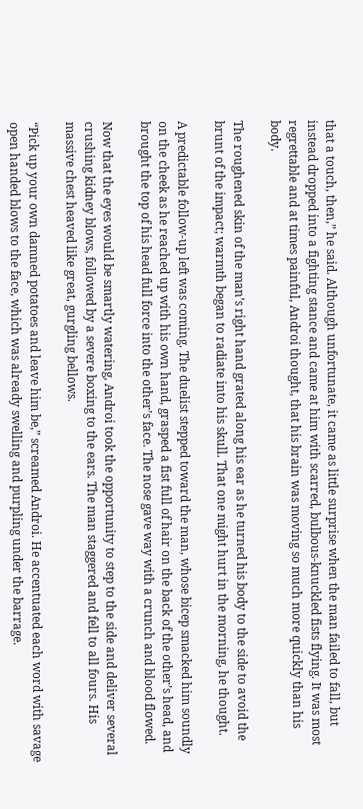that a touch, then,” he said. Although unfortunate, it came as little surprise when the man failed to fall, but instead dropped into a fighting stance and came at him with scarred, bulbous-knuckled fists flying. It was most regrettable and at times painful, Androi thought, that his brain was moving so much more quickly than his body.

The roughened skin of the man’s right hand grated along his ear as he turned his body to the side to avoid the brunt of the impact; warmth began to radiate into his skull. That one might hurt in the morning, he thought.

A predictable follow-up left was coming. The duelist stepped toward the man, whose bicep smacked him soundly on the cheek as he reached up with his own hand, grasped a fist full of hair on the back of the other’s head, and brought the top of his head full force into the other’s face. The nose gave way with a crunch and blood flowed.

Now that the eyes would be smartly watering, Androi took the opportunity to step to the side and deliver several crushing kidney blows, followed by a severe boxing to the ears. The man staggered and fell to all fours. His massive chest heaved like great, gurgling bellows.

“Pick up your own damned potatoes and leave him be,” screamed Androi. He accentuated each word with savage open handed blows to the face, which was already swelling and purpling under the barrage.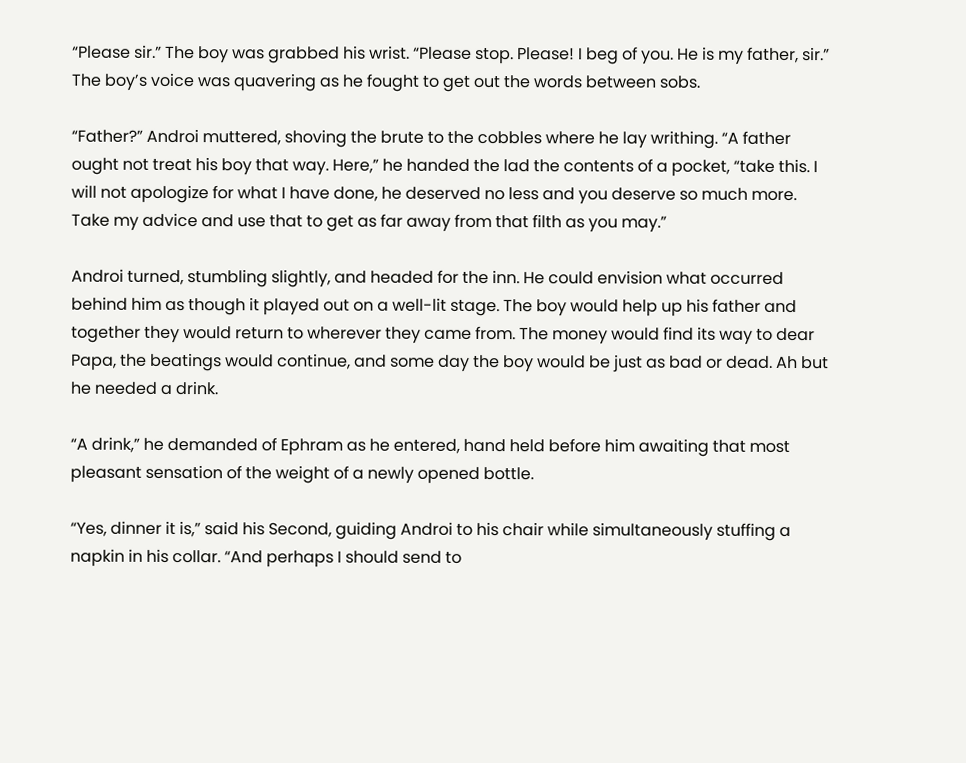“Please sir.” The boy was grabbed his wrist. “Please stop. Please! I beg of you. He is my father, sir.” The boy’s voice was quavering as he fought to get out the words between sobs.

“Father?” Androi muttered, shoving the brute to the cobbles where he lay writhing. “A father ought not treat his boy that way. Here,” he handed the lad the contents of a pocket, “take this. I will not apologize for what I have done, he deserved no less and you deserve so much more. Take my advice and use that to get as far away from that filth as you may.”

Androi turned, stumbling slightly, and headed for the inn. He could envision what occurred behind him as though it played out on a well-lit stage. The boy would help up his father and together they would return to wherever they came from. The money would find its way to dear Papa, the beatings would continue, and some day the boy would be just as bad or dead. Ah but he needed a drink.

“A drink,” he demanded of Ephram as he entered, hand held before him awaiting that most pleasant sensation of the weight of a newly opened bottle.

“Yes, dinner it is,” said his Second, guiding Androi to his chair while simultaneously stuffing a napkin in his collar. “And perhaps I should send to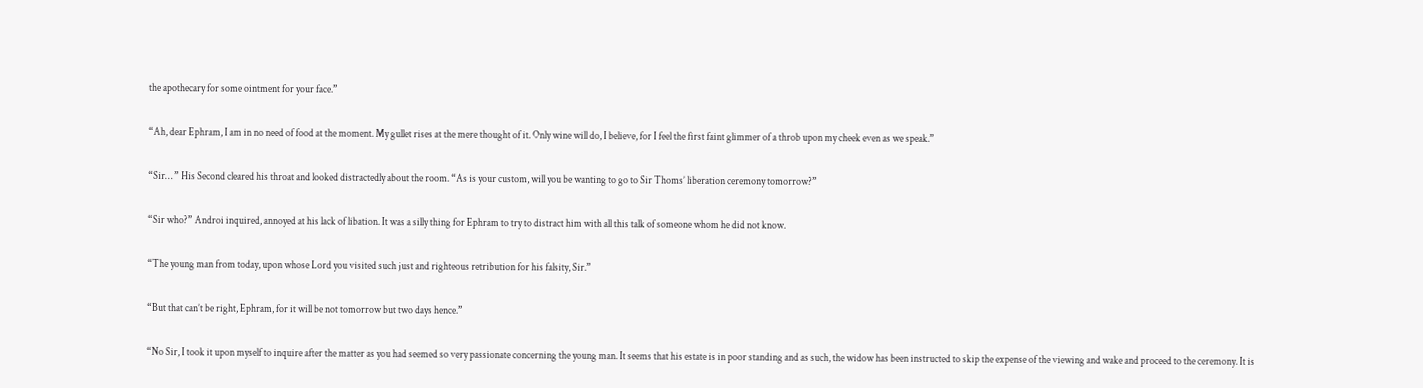the apothecary for some ointment for your face.”

“Ah, dear Ephram, I am in no need of food at the moment. My gullet rises at the mere thought of it. Only wine will do, I believe, for I feel the first faint glimmer of a throb upon my cheek even as we speak.”

“Sir… ” His Second cleared his throat and looked distractedly about the room. “As is your custom, will you be wanting to go to Sir Thoms’ liberation ceremony tomorrow?”

“Sir who?” Androi inquired, annoyed at his lack of libation. It was a silly thing for Ephram to try to distract him with all this talk of someone whom he did not know.

“The young man from today, upon whose Lord you visited such just and righteous retribution for his falsity, Sir.”

“But that can’t be right, Ephram, for it will be not tomorrow but two days hence.”

“No Sir, I took it upon myself to inquire after the matter as you had seemed so very passionate concerning the young man. It seems that his estate is in poor standing and as such, the widow has been instructed to skip the expense of the viewing and wake and proceed to the ceremony. It is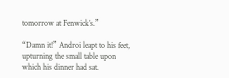tomorrow at Fenwick’s.”

“Damn it!” Androi leapt to his feet, upturning the small table upon which his dinner had sat.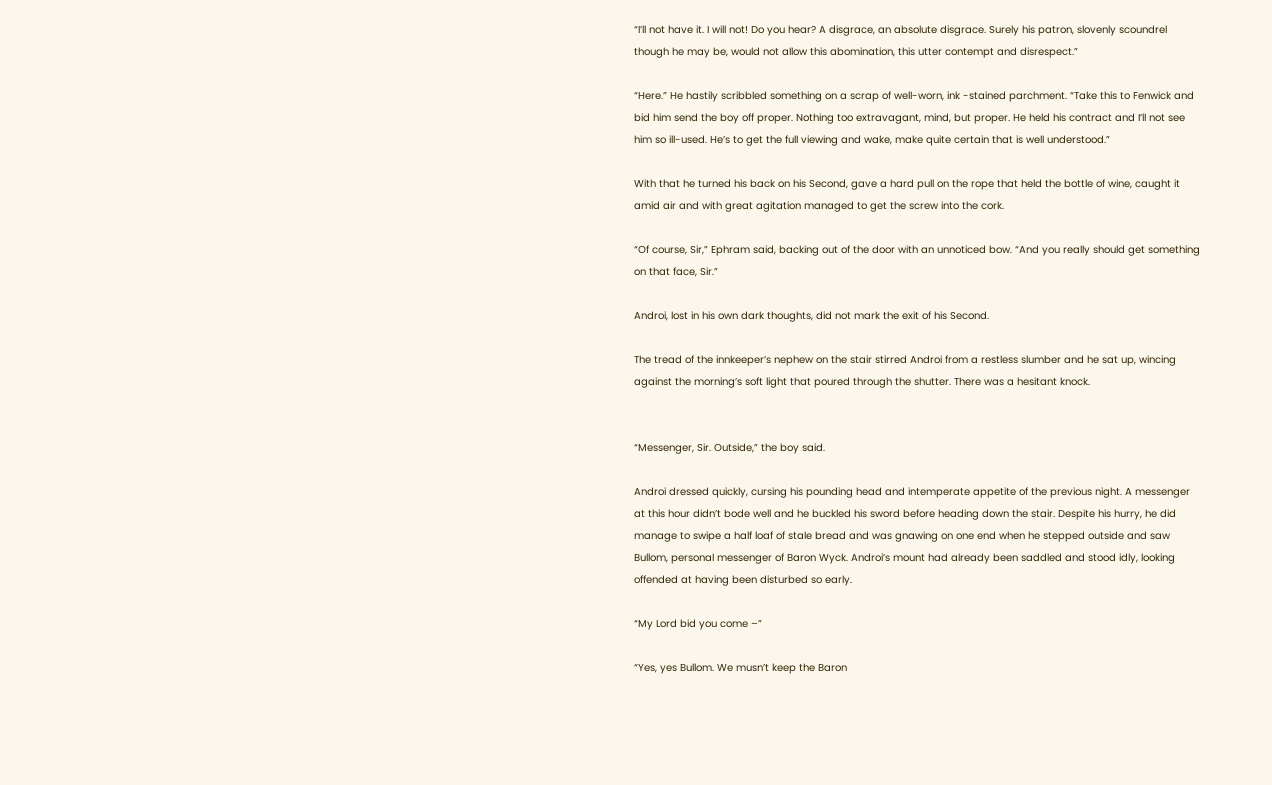“I’ll not have it. I will not! Do you hear? A disgrace, an absolute disgrace. Surely his patron, slovenly scoundrel though he may be, would not allow this abomination, this utter contempt and disrespect.”

“Here.” He hastily scribbled something on a scrap of well-worn, ink -stained parchment. “Take this to Fenwick and bid him send the boy off proper. Nothing too extravagant, mind, but proper. He held his contract and I’ll not see him so ill-used. He’s to get the full viewing and wake, make quite certain that is well understood.”

With that he turned his back on his Second, gave a hard pull on the rope that held the bottle of wine, caught it amid air and with great agitation managed to get the screw into the cork.

“Of course, Sir,” Ephram said, backing out of the door with an unnoticed bow. “And you really should get something on that face, Sir.”

Androi, lost in his own dark thoughts, did not mark the exit of his Second.

The tread of the innkeeper’s nephew on the stair stirred Androi from a restless slumber and he sat up, wincing against the morning’s soft light that poured through the shutter. There was a hesitant knock.


“Messenger, Sir. Outside,” the boy said.

Androi dressed quickly, cursing his pounding head and intemperate appetite of the previous night. A messenger at this hour didn’t bode well and he buckled his sword before heading down the stair. Despite his hurry, he did manage to swipe a half loaf of stale bread and was gnawing on one end when he stepped outside and saw Bullom, personal messenger of Baron Wyck. Androi’s mount had already been saddled and stood idly, looking offended at having been disturbed so early.

“My Lord bid you come –”

“Yes, yes Bullom. We musn’t keep the Baron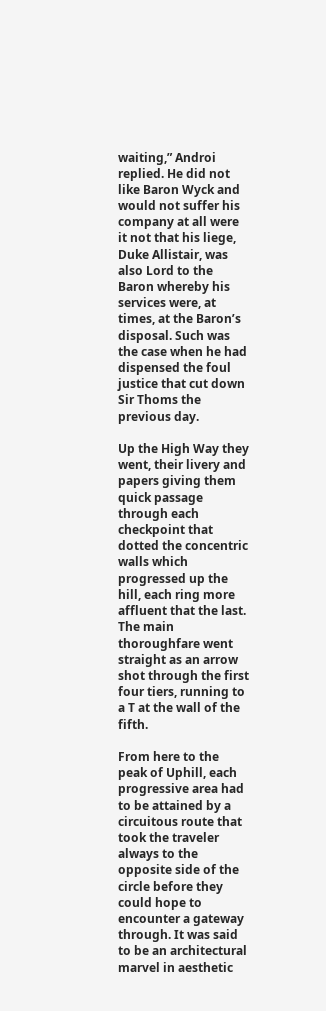waiting,” Androi replied. He did not like Baron Wyck and would not suffer his company at all were it not that his liege, Duke Allistair, was also Lord to the Baron whereby his services were, at times, at the Baron’s disposal. Such was the case when he had dispensed the foul justice that cut down Sir Thoms the previous day.

Up the High Way they went, their livery and papers giving them quick passage through each checkpoint that dotted the concentric walls which progressed up the hill, each ring more affluent that the last. The main thoroughfare went straight as an arrow shot through the first four tiers, running to a T at the wall of the fifth.

From here to the peak of Uphill, each progressive area had to be attained by a circuitous route that took the traveler always to the opposite side of the circle before they could hope to encounter a gateway through. It was said to be an architectural marvel in aesthetic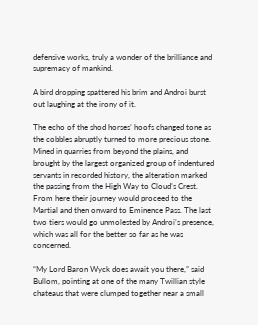defensive works, truly a wonder of the brilliance and supremacy of mankind.

A bird dropping spattered his brim and Androi burst out laughing at the irony of it.

The echo of the shod horses’ hoofs changed tone as the cobbles abruptly turned to more precious stone. Mined in quarries from beyond the plains, and brought by the largest organized group of indentured servants in recorded history, the alteration marked the passing from the High Way to Cloud’s Crest. From here their journey would proceed to the Martial and then onward to Eminence Pass. The last two tiers would go unmolested by Androi’s presence, which was all for the better so far as he was concerned.

“My Lord Baron Wyck does await you there,” said Bullom, pointing at one of the many Twillian style chateaus that were clumped together near a small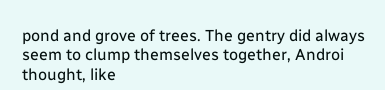pond and grove of trees. The gentry did always seem to clump themselves together, Androi thought, like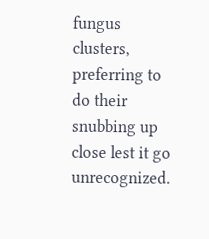fungus clusters, preferring to do their snubbing up close lest it go unrecognized.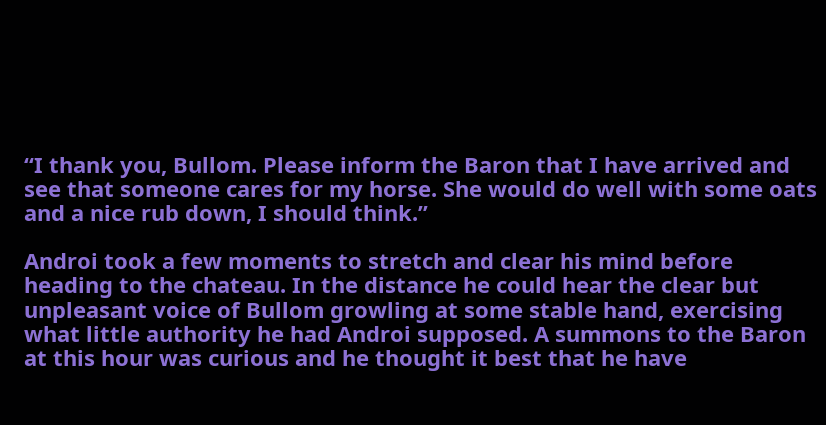“I thank you, Bullom. Please inform the Baron that I have arrived and see that someone cares for my horse. She would do well with some oats and a nice rub down, I should think.”

Androi took a few moments to stretch and clear his mind before heading to the chateau. In the distance he could hear the clear but unpleasant voice of Bullom growling at some stable hand, exercising what little authority he had Androi supposed. A summons to the Baron at this hour was curious and he thought it best that he have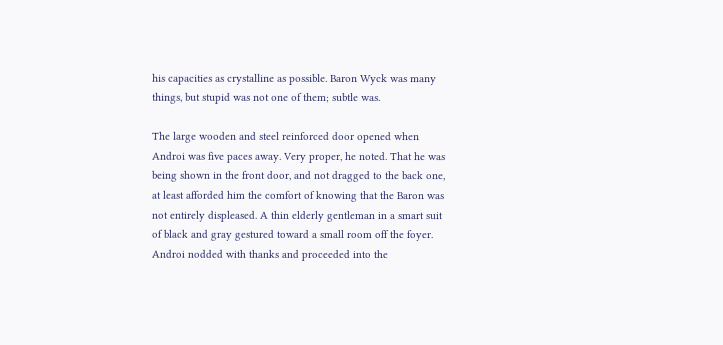his capacities as crystalline as possible. Baron Wyck was many things, but stupid was not one of them; subtle was.

The large wooden and steel reinforced door opened when Androi was five paces away. Very proper, he noted. That he was being shown in the front door, and not dragged to the back one, at least afforded him the comfort of knowing that the Baron was not entirely displeased. A thin elderly gentleman in a smart suit of black and gray gestured toward a small room off the foyer. Androi nodded with thanks and proceeded into the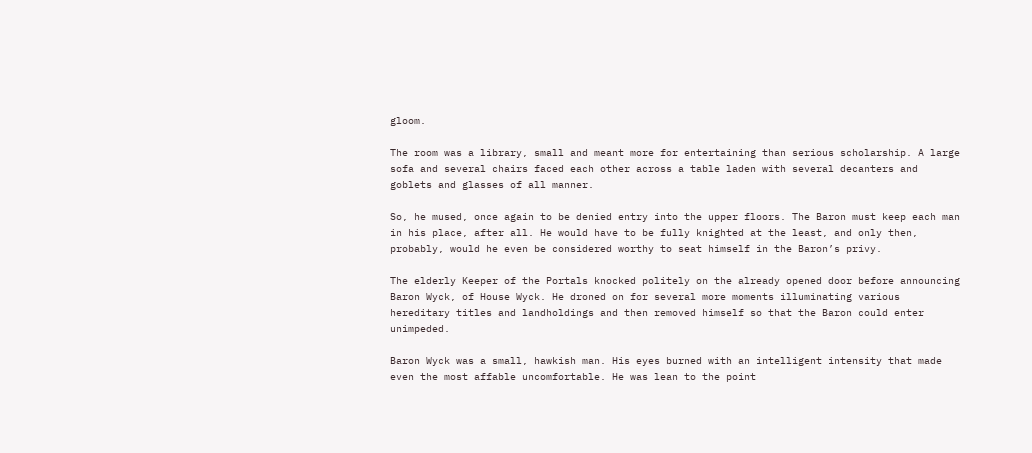gloom.

The room was a library, small and meant more for entertaining than serious scholarship. A large sofa and several chairs faced each other across a table laden with several decanters and goblets and glasses of all manner.

So, he mused, once again to be denied entry into the upper floors. The Baron must keep each man in his place, after all. He would have to be fully knighted at the least, and only then, probably, would he even be considered worthy to seat himself in the Baron’s privy.

The elderly Keeper of the Portals knocked politely on the already opened door before announcing Baron Wyck, of House Wyck. He droned on for several more moments illuminating various hereditary titles and landholdings and then removed himself so that the Baron could enter unimpeded.

Baron Wyck was a small, hawkish man. His eyes burned with an intelligent intensity that made even the most affable uncomfortable. He was lean to the point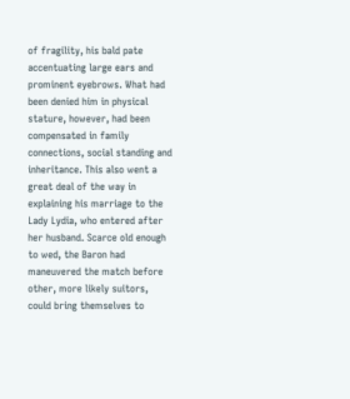of fragility, his bald pate accentuating large ears and prominent eyebrows. What had been denied him in physical stature, however, had been compensated in family connections, social standing and inheritance. This also went a great deal of the way in explaining his marriage to the Lady Lydia, who entered after her husband. Scarce old enough to wed, the Baron had maneuvered the match before other, more likely suitors, could bring themselves to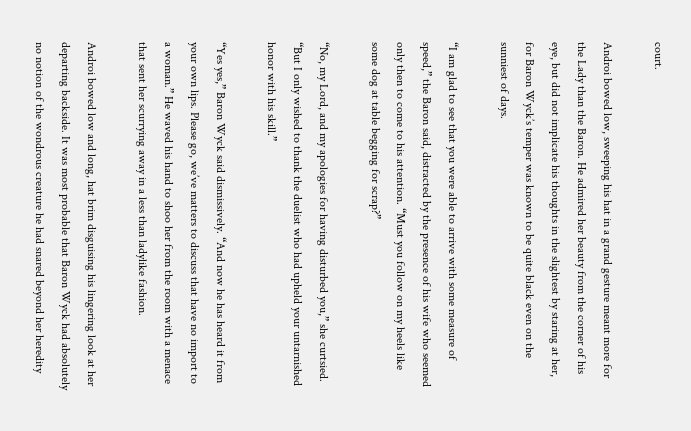court.

Androi bowed low, sweeping his hat in a grand gesture meant more for the Lady than the Baron. He admired her beauty from the corner of his eye, but did not implicate his thoughts in the slightest by staring at her, for Baron Wyck’s temper was known to be quite black even on the sunniest of days.

“I am glad to see that you were able to arrive with some measure of speed,” the Baron said, distracted by the presence of his wife who seemed only then to come to his attention. “Must you follow on my heels like some dog at table begging for scrap?”

“No, my Lord, and my apologies for having disturbed you,” she curtsied. “But I only wished to thank the duelist who had upheld your untarnished honor with his skill.”

“Yes yes,” Baron Wyck said dismissively. “And now he has heard it from your own lips. Please go, we’ve matters to discuss that have no import to a woman.” He waved his hand to shoo her from the room with a menace that sent her scurrying away in a less than ladylike fashion.

Androi bowed low and long, hat brim disguising his lingering look at her departing backside. It was most probable that Baron Wyck had absolutely no notion of the wondrous creature he had snared beyond her heredity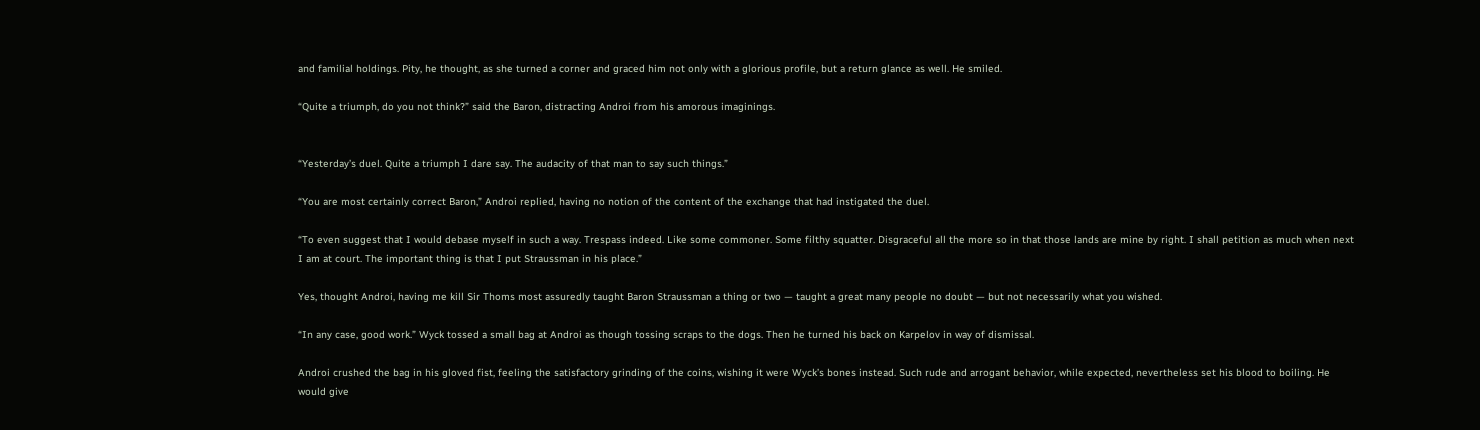and familial holdings. Pity, he thought, as she turned a corner and graced him not only with a glorious profile, but a return glance as well. He smiled.

“Quite a triumph, do you not think?” said the Baron, distracting Androi from his amorous imaginings.


“Yesterday’s duel. Quite a triumph I dare say. The audacity of that man to say such things.”

“You are most certainly correct Baron,” Androi replied, having no notion of the content of the exchange that had instigated the duel.

“To even suggest that I would debase myself in such a way. Trespass indeed. Like some commoner. Some filthy squatter. Disgraceful all the more so in that those lands are mine by right. I shall petition as much when next I am at court. The important thing is that I put Straussman in his place.”

Yes, thought Androi, having me kill Sir Thoms most assuredly taught Baron Straussman a thing or two — taught a great many people no doubt — but not necessarily what you wished.

“In any case, good work.” Wyck tossed a small bag at Androi as though tossing scraps to the dogs. Then he turned his back on Karpelov in way of dismissal.

Androi crushed the bag in his gloved fist, feeling the satisfactory grinding of the coins, wishing it were Wyck’s bones instead. Such rude and arrogant behavior, while expected, nevertheless set his blood to boiling. He would give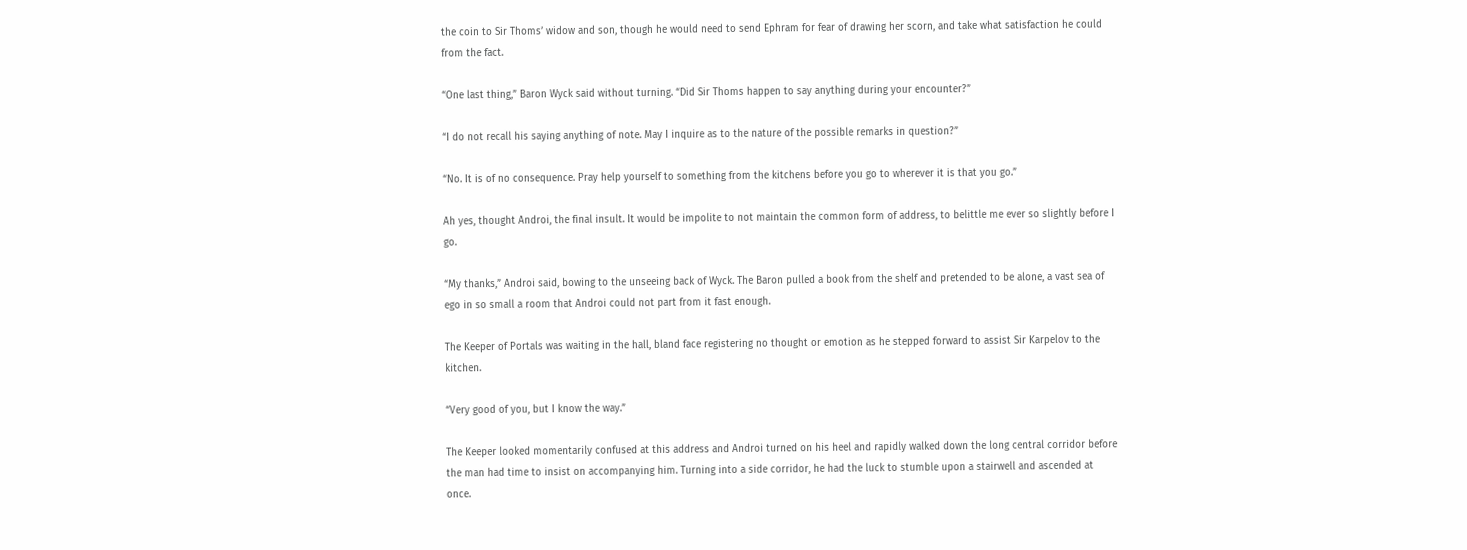the coin to Sir Thoms’ widow and son, though he would need to send Ephram for fear of drawing her scorn, and take what satisfaction he could from the fact.

“One last thing,” Baron Wyck said without turning. “Did Sir Thoms happen to say anything during your encounter?”

“I do not recall his saying anything of note. May I inquire as to the nature of the possible remarks in question?”

“No. It is of no consequence. Pray help yourself to something from the kitchens before you go to wherever it is that you go.”

Ah yes, thought Androi, the final insult. It would be impolite to not maintain the common form of address, to belittle me ever so slightly before I go.

“My thanks,” Androi said, bowing to the unseeing back of Wyck. The Baron pulled a book from the shelf and pretended to be alone, a vast sea of ego in so small a room that Androi could not part from it fast enough.

The Keeper of Portals was waiting in the hall, bland face registering no thought or emotion as he stepped forward to assist Sir Karpelov to the kitchen.

“Very good of you, but I know the way.”

The Keeper looked momentarily confused at this address and Androi turned on his heel and rapidly walked down the long central corridor before the man had time to insist on accompanying him. Turning into a side corridor, he had the luck to stumble upon a stairwell and ascended at once.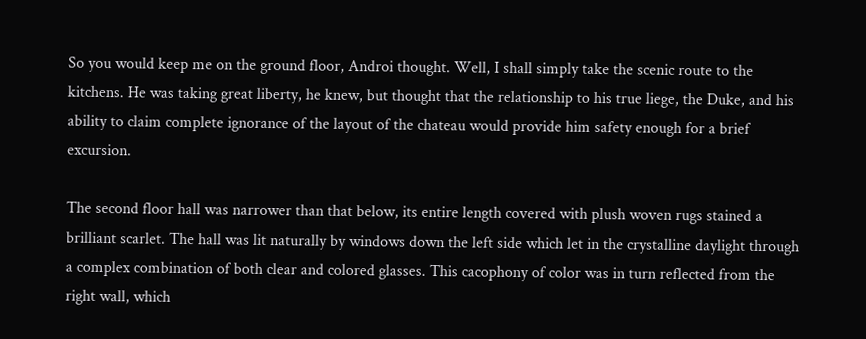So you would keep me on the ground floor, Androi thought. Well, I shall simply take the scenic route to the kitchens. He was taking great liberty, he knew, but thought that the relationship to his true liege, the Duke, and his ability to claim complete ignorance of the layout of the chateau would provide him safety enough for a brief excursion.

The second floor hall was narrower than that below, its entire length covered with plush woven rugs stained a brilliant scarlet. The hall was lit naturally by windows down the left side which let in the crystalline daylight through a complex combination of both clear and colored glasses. This cacophony of color was in turn reflected from the right wall, which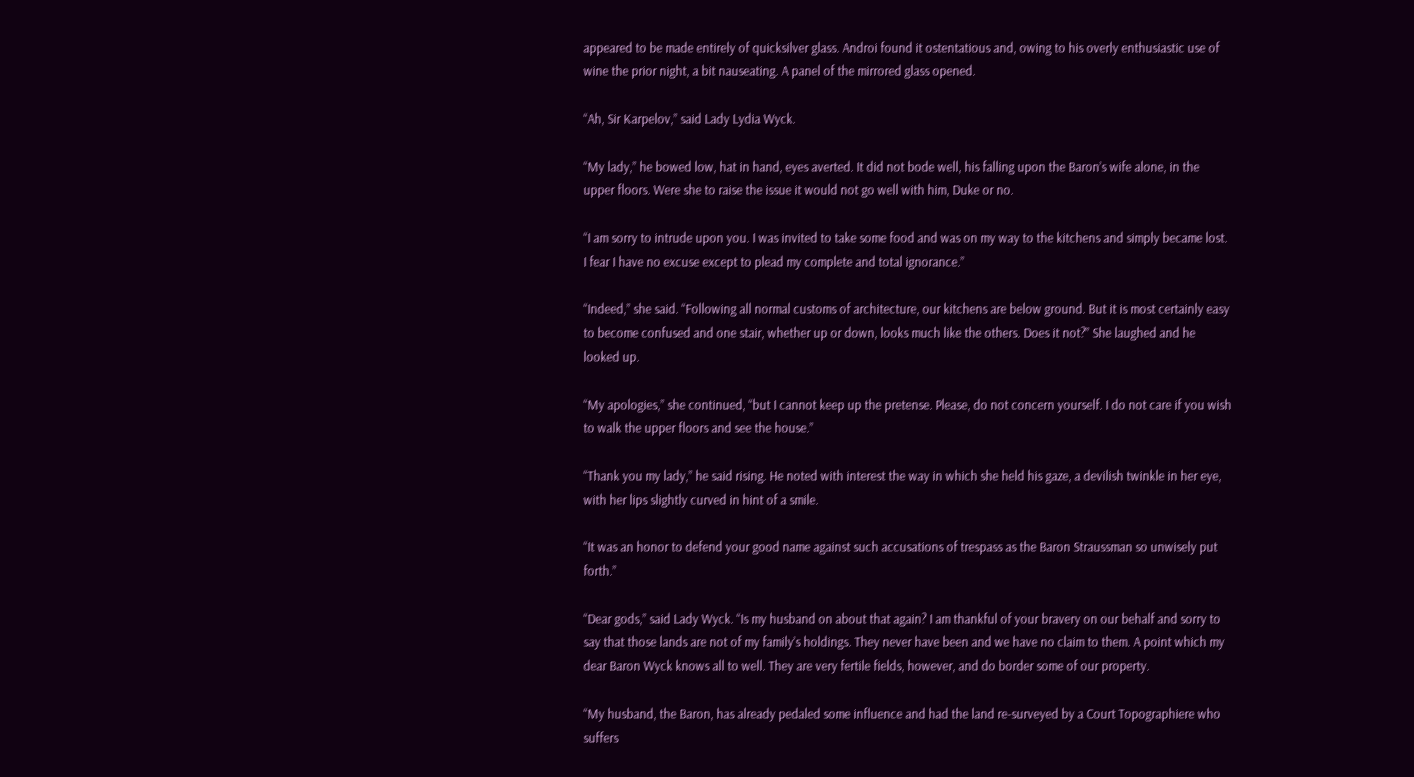appeared to be made entirely of quicksilver glass. Androi found it ostentatious and, owing to his overly enthusiastic use of wine the prior night, a bit nauseating. A panel of the mirrored glass opened.

“Ah, Sir Karpelov,” said Lady Lydia Wyck.

“My lady,” he bowed low, hat in hand, eyes averted. It did not bode well, his falling upon the Baron’s wife alone, in the upper floors. Were she to raise the issue it would not go well with him, Duke or no.

“I am sorry to intrude upon you. I was invited to take some food and was on my way to the kitchens and simply became lost. I fear I have no excuse except to plead my complete and total ignorance.”

“Indeed,” she said. “Following all normal customs of architecture, our kitchens are below ground. But it is most certainly easy to become confused and one stair, whether up or down, looks much like the others. Does it not?” She laughed and he looked up.

“My apologies,” she continued, “but I cannot keep up the pretense. Please, do not concern yourself. I do not care if you wish to walk the upper floors and see the house.”

“Thank you my lady,” he said rising. He noted with interest the way in which she held his gaze, a devilish twinkle in her eye, with her lips slightly curved in hint of a smile.

“It was an honor to defend your good name against such accusations of trespass as the Baron Straussman so unwisely put forth.”

“Dear gods,” said Lady Wyck. “Is my husband on about that again? I am thankful of your bravery on our behalf and sorry to say that those lands are not of my family’s holdings. They never have been and we have no claim to them. A point which my dear Baron Wyck knows all to well. They are very fertile fields, however, and do border some of our property.

“My husband, the Baron, has already pedaled some influence and had the land re-surveyed by a Court Topographiere who suffers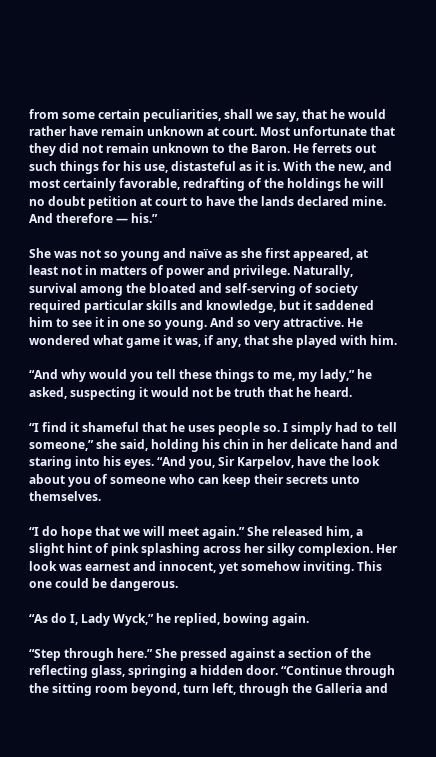from some certain peculiarities, shall we say, that he would rather have remain unknown at court. Most unfortunate that they did not remain unknown to the Baron. He ferrets out such things for his use, distasteful as it is. With the new, and most certainly favorable, redrafting of the holdings he will no doubt petition at court to have the lands declared mine. And therefore — his.”

She was not so young and naïve as she first appeared, at least not in matters of power and privilege. Naturally, survival among the bloated and self-serving of society required particular skills and knowledge, but it saddened him to see it in one so young. And so very attractive. He wondered what game it was, if any, that she played with him.

“And why would you tell these things to me, my lady,” he asked, suspecting it would not be truth that he heard.

“I find it shameful that he uses people so. I simply had to tell someone,” she said, holding his chin in her delicate hand and staring into his eyes. “And you, Sir Karpelov, have the look about you of someone who can keep their secrets unto themselves.

“I do hope that we will meet again.” She released him, a slight hint of pink splashing across her silky complexion. Her look was earnest and innocent, yet somehow inviting. This one could be dangerous.

“As do I, Lady Wyck,” he replied, bowing again.

“Step through here.” She pressed against a section of the reflecting glass, springing a hidden door. “Continue through the sitting room beyond, turn left, through the Galleria and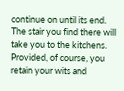continue on until its end. The stair you find there will take you to the kitchens. Provided, of course, you retain your wits and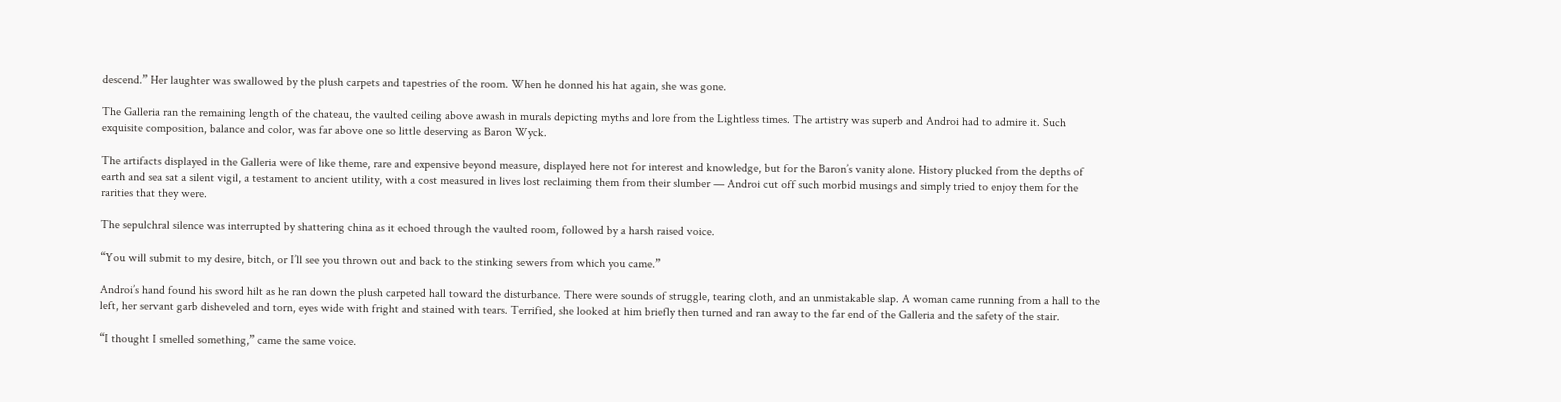descend.” Her laughter was swallowed by the plush carpets and tapestries of the room. When he donned his hat again, she was gone.

The Galleria ran the remaining length of the chateau, the vaulted ceiling above awash in murals depicting myths and lore from the Lightless times. The artistry was superb and Androi had to admire it. Such exquisite composition, balance and color, was far above one so little deserving as Baron Wyck.

The artifacts displayed in the Galleria were of like theme, rare and expensive beyond measure, displayed here not for interest and knowledge, but for the Baron’s vanity alone. History plucked from the depths of earth and sea sat a silent vigil, a testament to ancient utility, with a cost measured in lives lost reclaiming them from their slumber — Androi cut off such morbid musings and simply tried to enjoy them for the rarities that they were.

The sepulchral silence was interrupted by shattering china as it echoed through the vaulted room, followed by a harsh raised voice.

“You will submit to my desire, bitch, or I’ll see you thrown out and back to the stinking sewers from which you came.”

Androi’s hand found his sword hilt as he ran down the plush carpeted hall toward the disturbance. There were sounds of struggle, tearing cloth, and an unmistakable slap. A woman came running from a hall to the left, her servant garb disheveled and torn, eyes wide with fright and stained with tears. Terrified, she looked at him briefly then turned and ran away to the far end of the Galleria and the safety of the stair.

“I thought I smelled something,” came the same voice.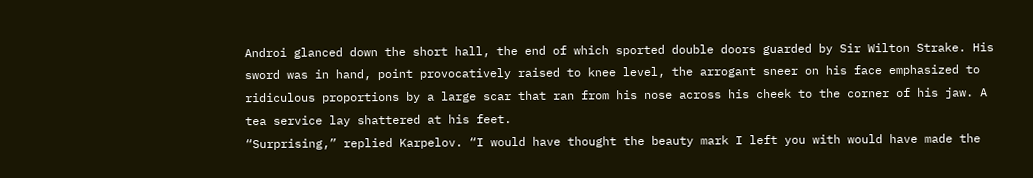Androi glanced down the short hall, the end of which sported double doors guarded by Sir Wilton Strake. His sword was in hand, point provocatively raised to knee level, the arrogant sneer on his face emphasized to ridiculous proportions by a large scar that ran from his nose across his cheek to the corner of his jaw. A tea service lay shattered at his feet.
“Surprising,” replied Karpelov. “I would have thought the beauty mark I left you with would have made the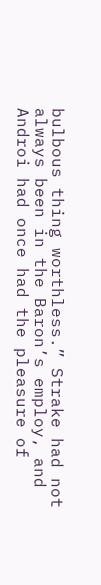bulbous thing worthless.” Strake had not always been in the Baron’s employ, and Androi had once had the pleasure of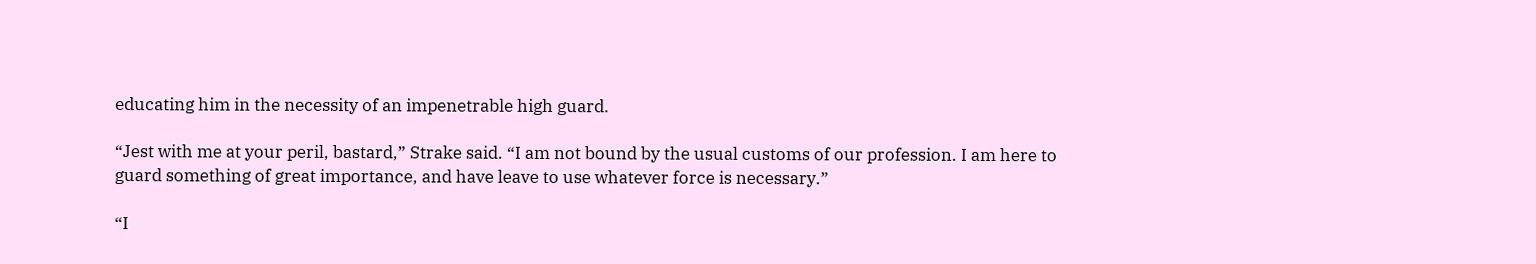educating him in the necessity of an impenetrable high guard.

“Jest with me at your peril, bastard,” Strake said. “I am not bound by the usual customs of our profession. I am here to guard something of great importance, and have leave to use whatever force is necessary.”

“I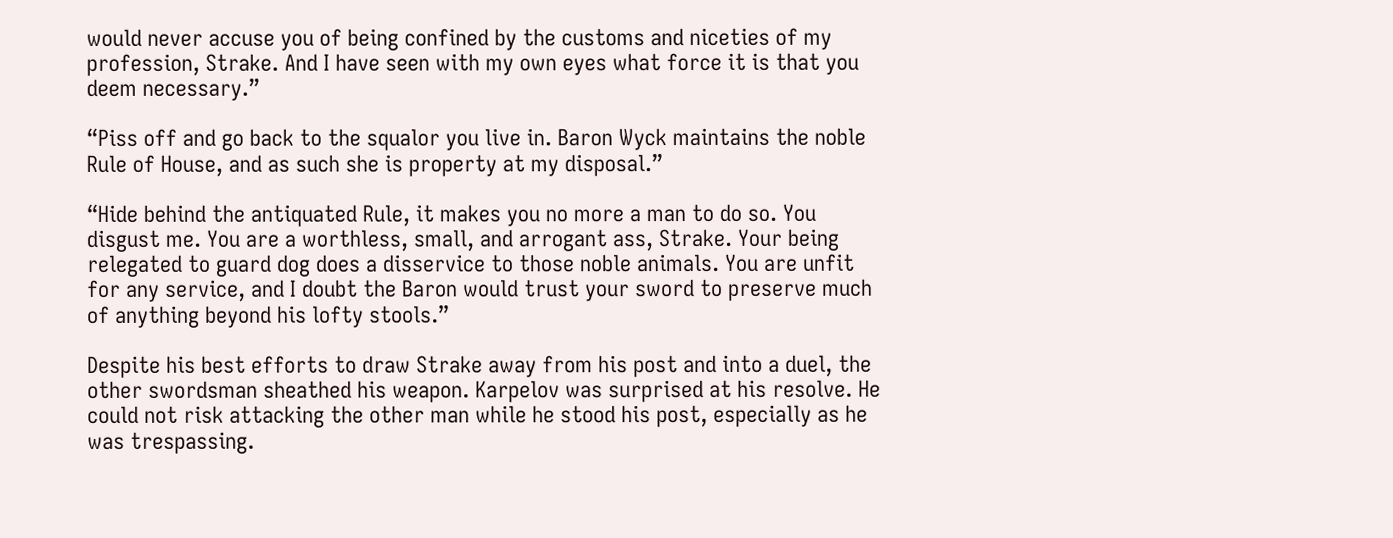would never accuse you of being confined by the customs and niceties of my profession, Strake. And I have seen with my own eyes what force it is that you deem necessary.”

“Piss off and go back to the squalor you live in. Baron Wyck maintains the noble Rule of House, and as such she is property at my disposal.”

“Hide behind the antiquated Rule, it makes you no more a man to do so. You disgust me. You are a worthless, small, and arrogant ass, Strake. Your being relegated to guard dog does a disservice to those noble animals. You are unfit for any service, and I doubt the Baron would trust your sword to preserve much of anything beyond his lofty stools.”

Despite his best efforts to draw Strake away from his post and into a duel, the other swordsman sheathed his weapon. Karpelov was surprised at his resolve. He could not risk attacking the other man while he stood his post, especially as he was trespassing.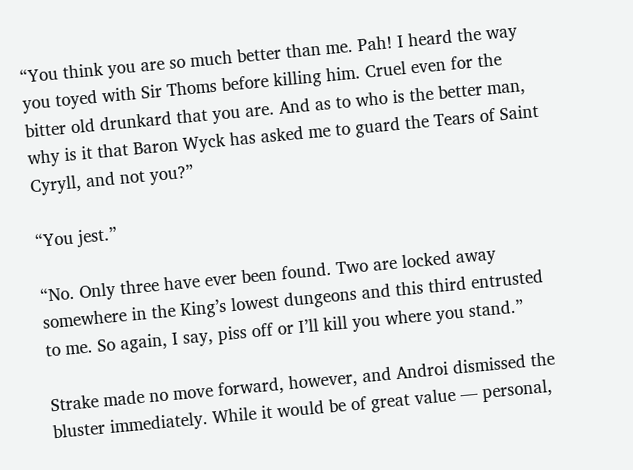“You think you are so much better than me. Pah! I heard the way you toyed with Sir Thoms before killing him. Cruel even for the bitter old drunkard that you are. And as to who is the better man, why is it that Baron Wyck has asked me to guard the Tears of Saint Cyryll, and not you?”

“You jest.”

“No. Only three have ever been found. Two are locked away somewhere in the King’s lowest dungeons and this third entrusted to me. So again, I say, piss off or I’ll kill you where you stand.”

Strake made no move forward, however, and Androi dismissed the bluster immediately. While it would be of great value — personal,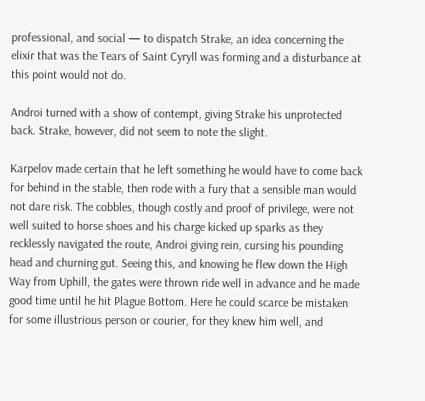professional, and social — to dispatch Strake, an idea concerning the elixir that was the Tears of Saint Cyryll was forming and a disturbance at this point would not do.

Androi turned with a show of contempt, giving Strake his unprotected back. Strake, however, did not seem to note the slight.

Karpelov made certain that he left something he would have to come back for behind in the stable, then rode with a fury that a sensible man would not dare risk. The cobbles, though costly and proof of privilege, were not well suited to horse shoes and his charge kicked up sparks as they recklessly navigated the route, Androi giving rein, cursing his pounding head and churning gut. Seeing this, and knowing he flew down the High Way from Uphill, the gates were thrown ride well in advance and he made good time until he hit Plague Bottom. Here he could scarce be mistaken for some illustrious person or courier, for they knew him well, and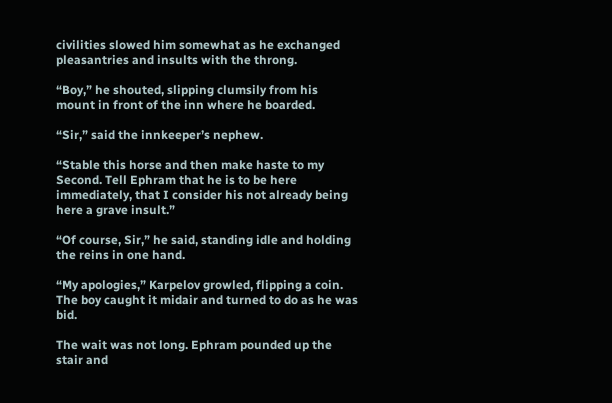civilities slowed him somewhat as he exchanged pleasantries and insults with the throng.

“Boy,” he shouted, slipping clumsily from his mount in front of the inn where he boarded.

“Sir,” said the innkeeper’s nephew.

“Stable this horse and then make haste to my Second. Tell Ephram that he is to be here immediately, that I consider his not already being here a grave insult.”

“Of course, Sir,” he said, standing idle and holding the reins in one hand.

“My apologies,” Karpelov growled, flipping a coin. The boy caught it midair and turned to do as he was bid.

The wait was not long. Ephram pounded up the stair and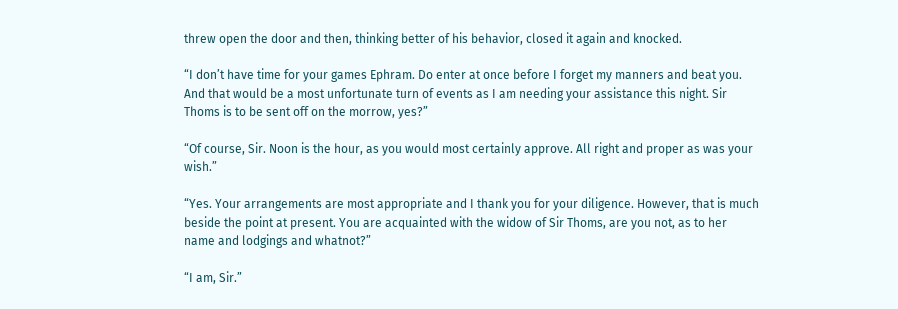threw open the door and then, thinking better of his behavior, closed it again and knocked.

“I don’t have time for your games Ephram. Do enter at once before I forget my manners and beat you. And that would be a most unfortunate turn of events as I am needing your assistance this night. Sir Thoms is to be sent off on the morrow, yes?”

“Of course, Sir. Noon is the hour, as you would most certainly approve. All right and proper as was your wish.”

“Yes. Your arrangements are most appropriate and I thank you for your diligence. However, that is much beside the point at present. You are acquainted with the widow of Sir Thoms, are you not, as to her name and lodgings and whatnot?”

“I am, Sir.”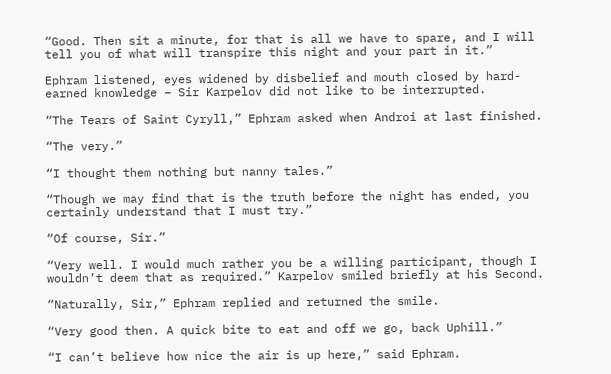“Good. Then sit a minute, for that is all we have to spare, and I will tell you of what will transpire this night and your part in it.”

Ephram listened, eyes widened by disbelief and mouth closed by hard-earned knowledge – Sir Karpelov did not like to be interrupted.

“The Tears of Saint Cyryll,” Ephram asked when Androi at last finished.

“The very.”

“I thought them nothing but nanny tales.”

“Though we may find that is the truth before the night has ended, you certainly understand that I must try.”

“Of course, Sir.”

“Very well. I would much rather you be a willing participant, though I wouldn’t deem that as required.” Karpelov smiled briefly at his Second.

“Naturally, Sir,” Ephram replied and returned the smile.

“Very good then. A quick bite to eat and off we go, back Uphill.”

“I can’t believe how nice the air is up here,” said Ephram.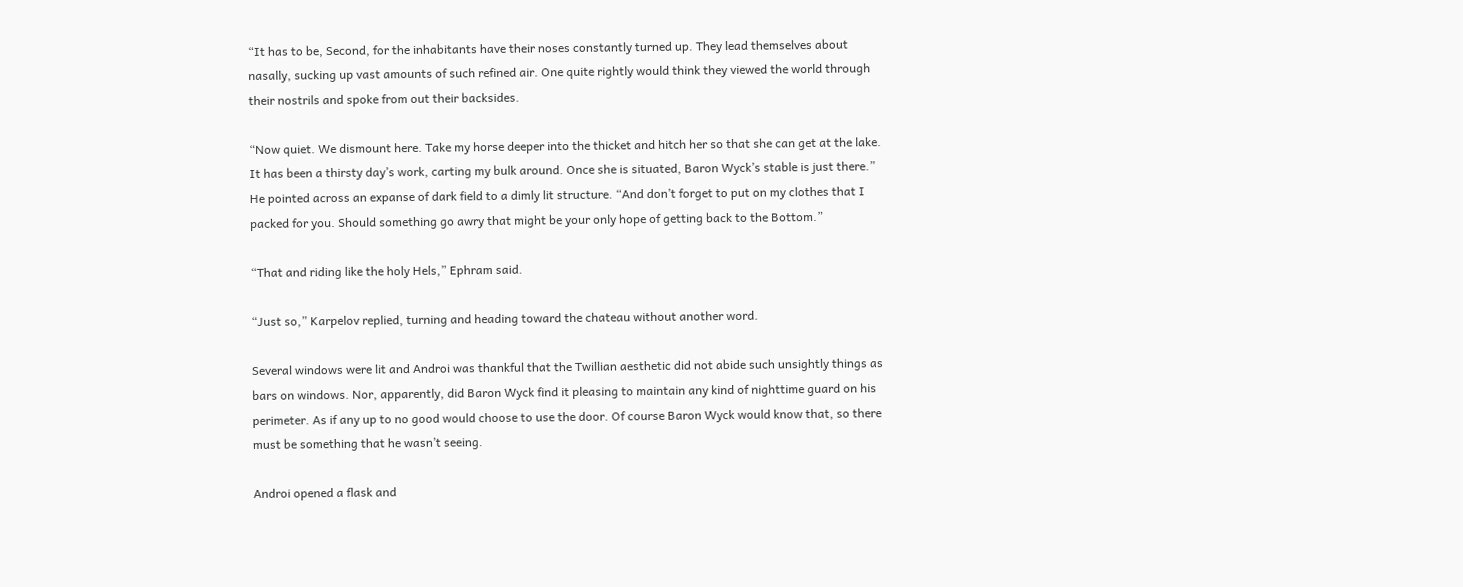“It has to be, Second, for the inhabitants have their noses constantly turned up. They lead themselves about nasally, sucking up vast amounts of such refined air. One quite rightly would think they viewed the world through their nostrils and spoke from out their backsides.

“Now quiet. We dismount here. Take my horse deeper into the thicket and hitch her so that she can get at the lake. It has been a thirsty day’s work, carting my bulk around. Once she is situated, Baron Wyck’s stable is just there.” He pointed across an expanse of dark field to a dimly lit structure. “And don’t forget to put on my clothes that I packed for you. Should something go awry that might be your only hope of getting back to the Bottom.”

“That and riding like the holy Hels,” Ephram said.

“Just so,” Karpelov replied, turning and heading toward the chateau without another word.

Several windows were lit and Androi was thankful that the Twillian aesthetic did not abide such unsightly things as bars on windows. Nor, apparently, did Baron Wyck find it pleasing to maintain any kind of nighttime guard on his perimeter. As if any up to no good would choose to use the door. Of course Baron Wyck would know that, so there must be something that he wasn’t seeing.

Androi opened a flask and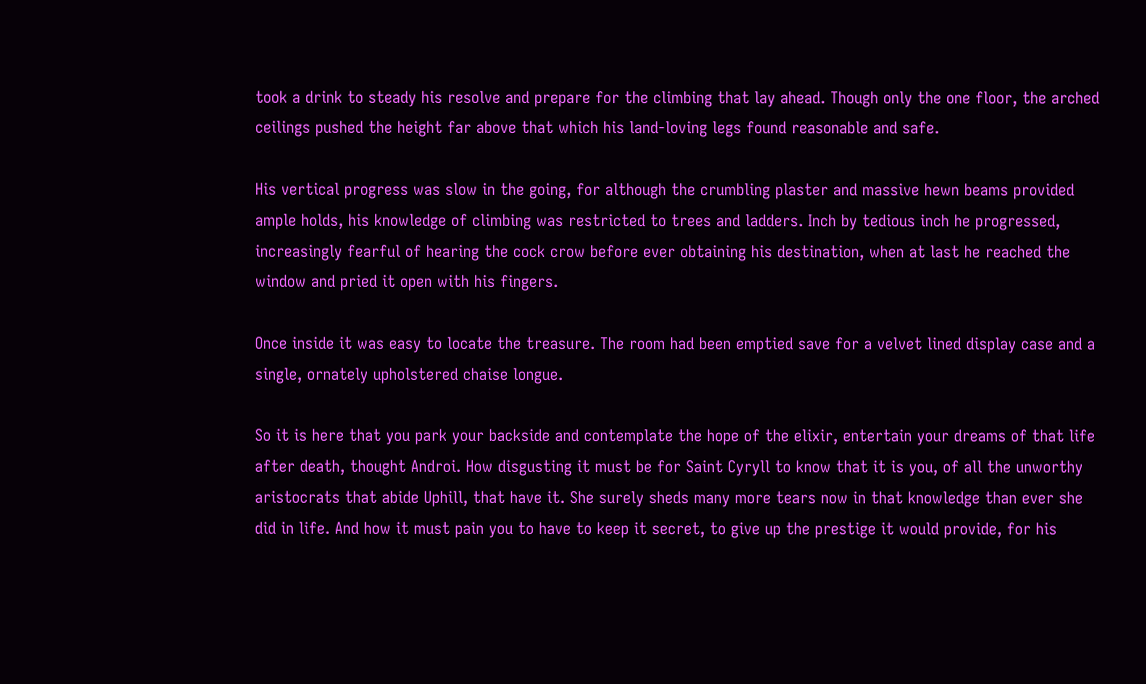took a drink to steady his resolve and prepare for the climbing that lay ahead. Though only the one floor, the arched ceilings pushed the height far above that which his land-loving legs found reasonable and safe.

His vertical progress was slow in the going, for although the crumbling plaster and massive hewn beams provided ample holds, his knowledge of climbing was restricted to trees and ladders. Inch by tedious inch he progressed, increasingly fearful of hearing the cock crow before ever obtaining his destination, when at last he reached the window and pried it open with his fingers.

Once inside it was easy to locate the treasure. The room had been emptied save for a velvet lined display case and a single, ornately upholstered chaise longue.

So it is here that you park your backside and contemplate the hope of the elixir, entertain your dreams of that life after death, thought Androi. How disgusting it must be for Saint Cyryll to know that it is you, of all the unworthy aristocrats that abide Uphill, that have it. She surely sheds many more tears now in that knowledge than ever she did in life. And how it must pain you to have to keep it secret, to give up the prestige it would provide, for his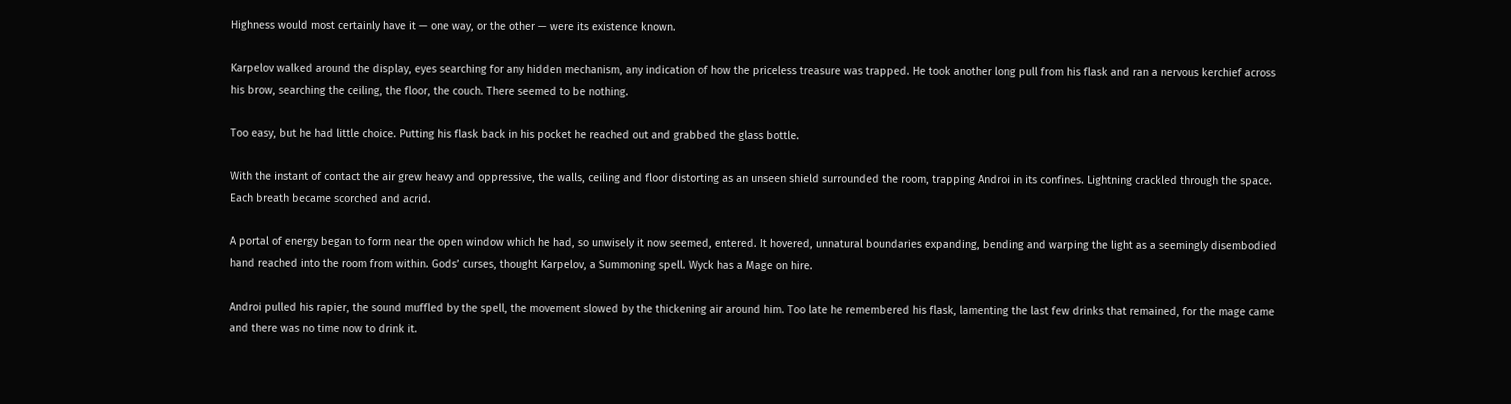Highness would most certainly have it — one way, or the other — were its existence known.

Karpelov walked around the display, eyes searching for any hidden mechanism, any indication of how the priceless treasure was trapped. He took another long pull from his flask and ran a nervous kerchief across his brow, searching the ceiling, the floor, the couch. There seemed to be nothing.

Too easy, but he had little choice. Putting his flask back in his pocket he reached out and grabbed the glass bottle.

With the instant of contact the air grew heavy and oppressive, the walls, ceiling and floor distorting as an unseen shield surrounded the room, trapping Androi in its confines. Lightning crackled through the space. Each breath became scorched and acrid.

A portal of energy began to form near the open window which he had, so unwisely it now seemed, entered. It hovered, unnatural boundaries expanding, bending and warping the light as a seemingly disembodied hand reached into the room from within. Gods’ curses, thought Karpelov, a Summoning spell. Wyck has a Mage on hire.

Androi pulled his rapier, the sound muffled by the spell, the movement slowed by the thickening air around him. Too late he remembered his flask, lamenting the last few drinks that remained, for the mage came and there was no time now to drink it.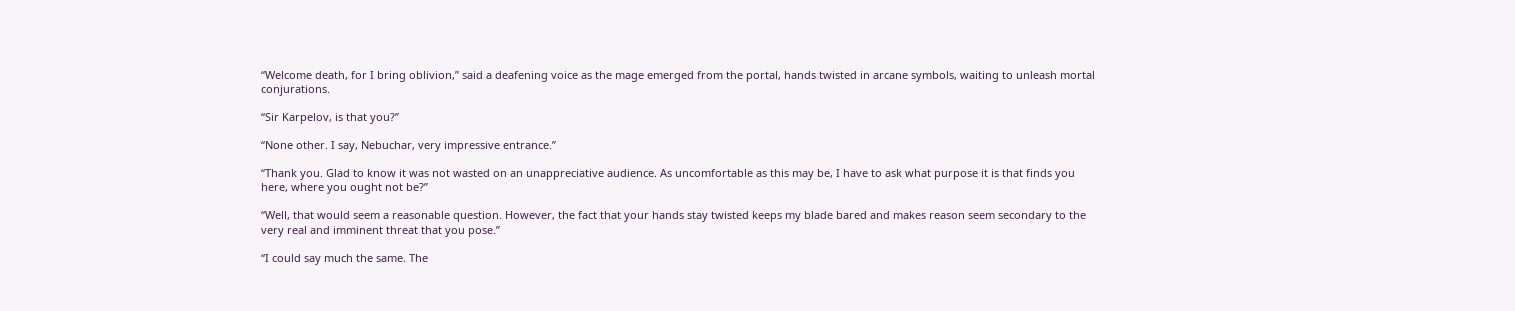“Welcome death, for I bring oblivion,” said a deafening voice as the mage emerged from the portal, hands twisted in arcane symbols, waiting to unleash mortal conjurations.

“Sir Karpelov, is that you?”

“None other. I say, Nebuchar, very impressive entrance.”

“Thank you. Glad to know it was not wasted on an unappreciative audience. As uncomfortable as this may be, I have to ask what purpose it is that finds you here, where you ought not be?”

“Well, that would seem a reasonable question. However, the fact that your hands stay twisted keeps my blade bared and makes reason seem secondary to the very real and imminent threat that you pose.”

“I could say much the same. The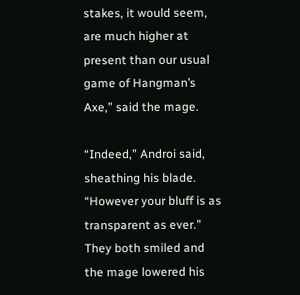stakes, it would seem, are much higher at present than our usual game of Hangman’s Axe,” said the mage.

“Indeed,” Androi said, sheathing his blade. “However your bluff is as transparent as ever.” They both smiled and the mage lowered his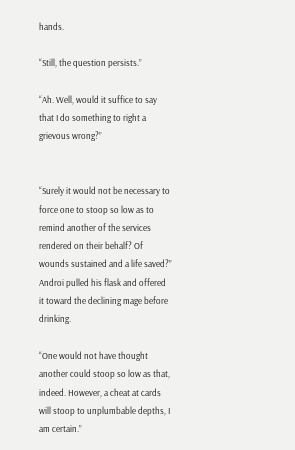hands.

“Still, the question persists.”

“Ah. Well, would it suffice to say that I do something to right a grievous wrong?”


“Surely it would not be necessary to force one to stoop so low as to remind another of the services rendered on their behalf? Of wounds sustained and a life saved?” Androi pulled his flask and offered it toward the declining mage before drinking.

“One would not have thought another could stoop so low as that, indeed. However, a cheat at cards will stoop to unplumbable depths, I am certain.”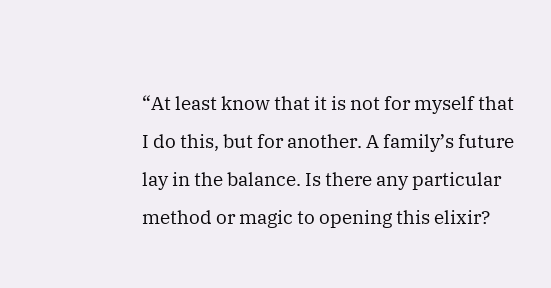“At least know that it is not for myself that I do this, but for another. A family’s future lay in the balance. Is there any particular method or magic to opening this elixir?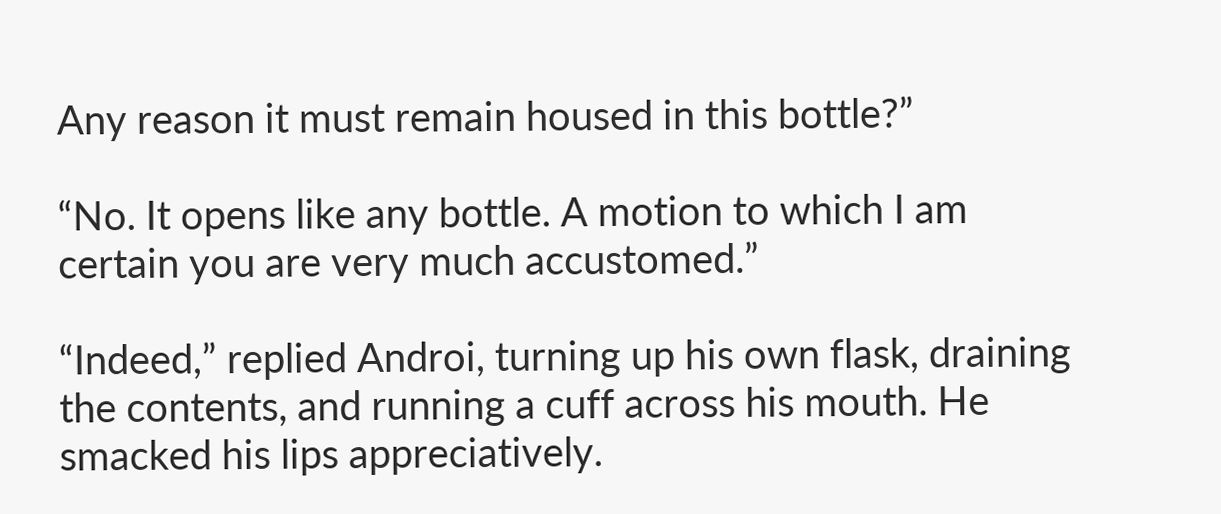Any reason it must remain housed in this bottle?”

“No. It opens like any bottle. A motion to which I am certain you are very much accustomed.”

“Indeed,” replied Androi, turning up his own flask, draining the contents, and running a cuff across his mouth. He smacked his lips appreciatively.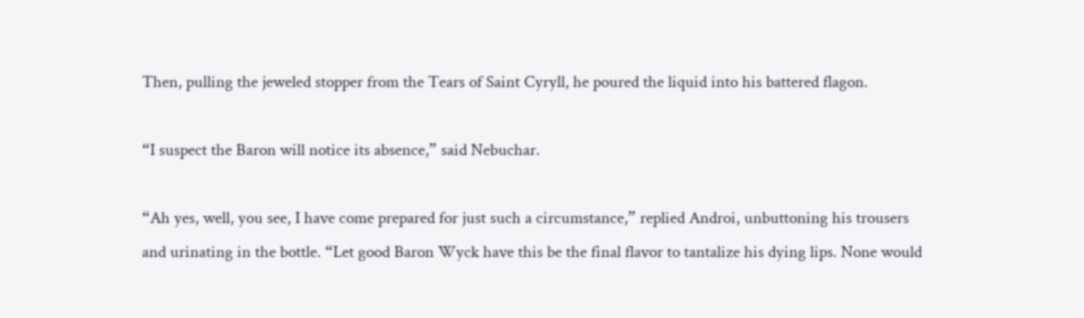Then, pulling the jeweled stopper from the Tears of Saint Cyryll, he poured the liquid into his battered flagon.

“I suspect the Baron will notice its absence,” said Nebuchar.

“Ah yes, well, you see, I have come prepared for just such a circumstance,” replied Androi, unbuttoning his trousers and urinating in the bottle. “Let good Baron Wyck have this be the final flavor to tantalize his dying lips. None would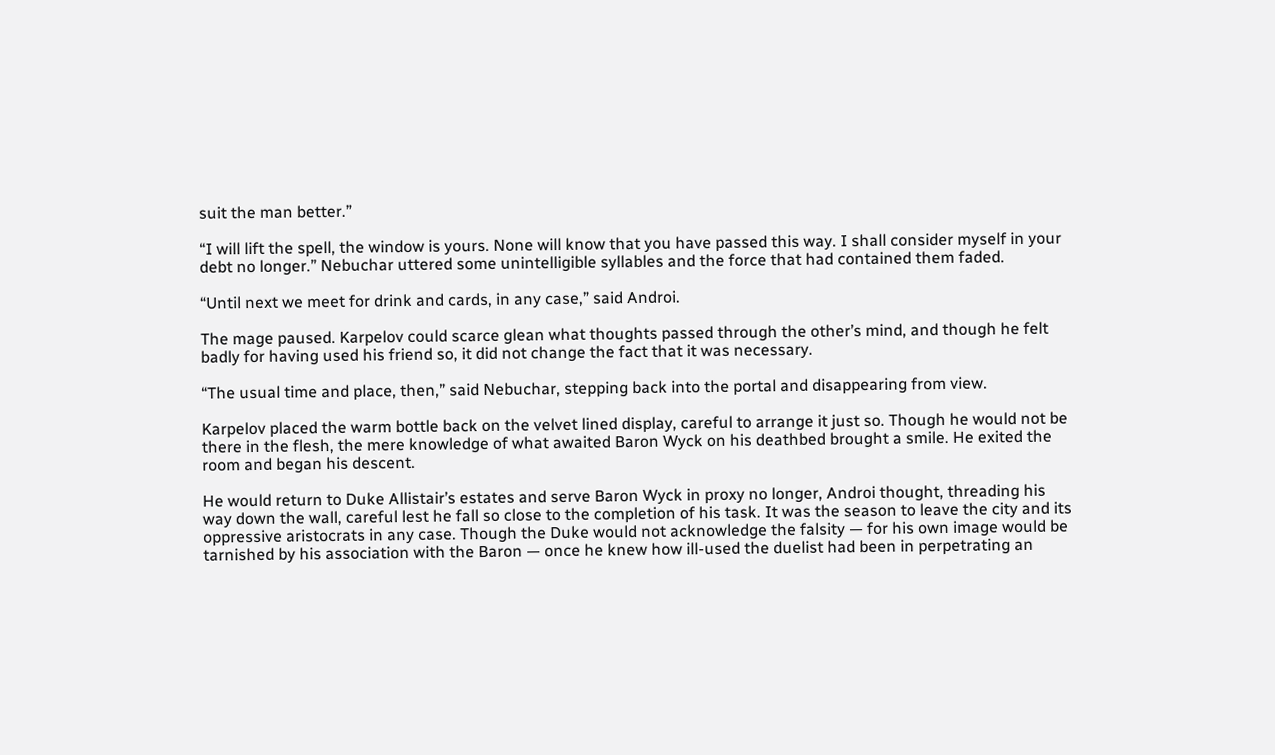suit the man better.”

“I will lift the spell, the window is yours. None will know that you have passed this way. I shall consider myself in your debt no longer.” Nebuchar uttered some unintelligible syllables and the force that had contained them faded.

“Until next we meet for drink and cards, in any case,” said Androi.

The mage paused. Karpelov could scarce glean what thoughts passed through the other’s mind, and though he felt badly for having used his friend so, it did not change the fact that it was necessary.

“The usual time and place, then,” said Nebuchar, stepping back into the portal and disappearing from view.

Karpelov placed the warm bottle back on the velvet lined display, careful to arrange it just so. Though he would not be there in the flesh, the mere knowledge of what awaited Baron Wyck on his deathbed brought a smile. He exited the room and began his descent.

He would return to Duke Allistair’s estates and serve Baron Wyck in proxy no longer, Androi thought, threading his way down the wall, careful lest he fall so close to the completion of his task. It was the season to leave the city and its oppressive aristocrats in any case. Though the Duke would not acknowledge the falsity — for his own image would be tarnished by his association with the Baron — once he knew how ill-used the duelist had been in perpetrating an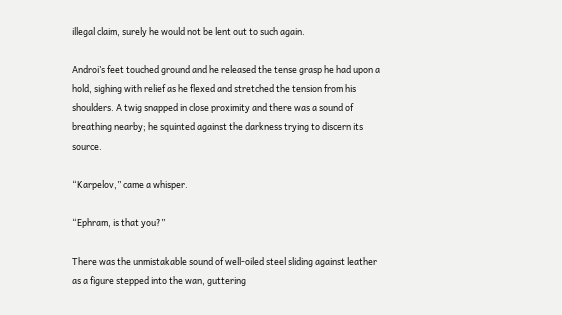illegal claim, surely he would not be lent out to such again.

Androi’s feet touched ground and he released the tense grasp he had upon a hold, sighing with relief as he flexed and stretched the tension from his shoulders. A twig snapped in close proximity and there was a sound of breathing nearby; he squinted against the darkness trying to discern its source.

“Karpelov,” came a whisper.

“Ephram, is that you?”

There was the unmistakable sound of well-oiled steel sliding against leather as a figure stepped into the wan, guttering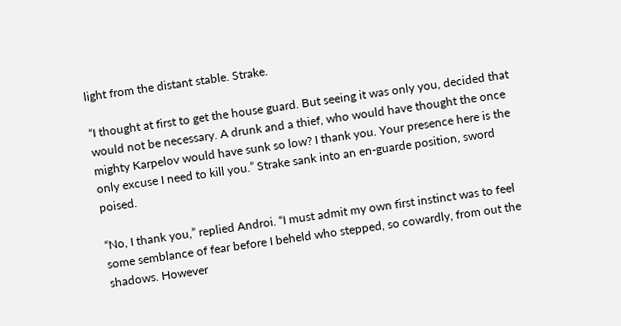light from the distant stable. Strake.

“I thought at first to get the house guard. But seeing it was only you, decided that would not be necessary. A drunk and a thief, who would have thought the once mighty Karpelov would have sunk so low? I thank you. Your presence here is the only excuse I need to kill you.” Strake sank into an en-guarde position, sword poised.

“No, I thank you,” replied Androi. “I must admit my own first instinct was to feel some semblance of fear before I beheld who stepped, so cowardly, from out the shadows. However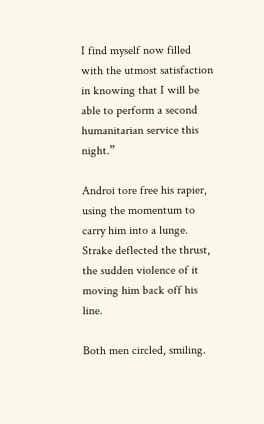I find myself now filled with the utmost satisfaction in knowing that I will be able to perform a second humanitarian service this night.”

Androi tore free his rapier, using the momentum to carry him into a lunge. Strake deflected the thrust, the sudden violence of it moving him back off his line.

Both men circled, smiling.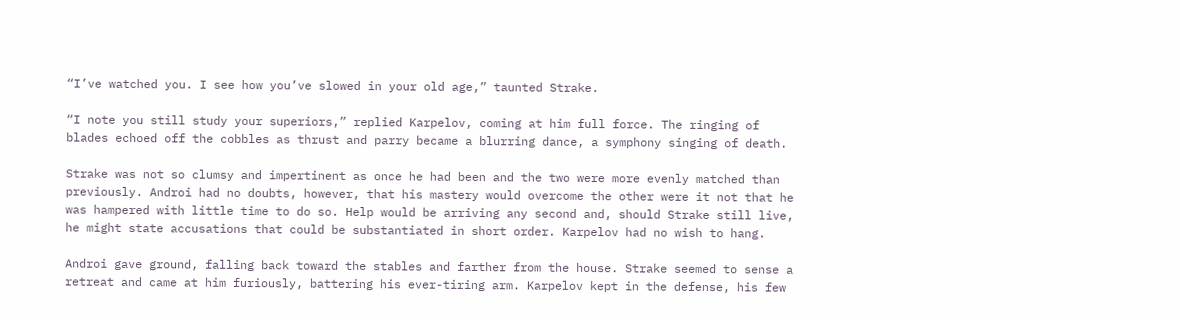“I’ve watched you. I see how you’ve slowed in your old age,” taunted Strake.

“I note you still study your superiors,” replied Karpelov, coming at him full force. The ringing of blades echoed off the cobbles as thrust and parry became a blurring dance, a symphony singing of death.

Strake was not so clumsy and impertinent as once he had been and the two were more evenly matched than previously. Androi had no doubts, however, that his mastery would overcome the other were it not that he was hampered with little time to do so. Help would be arriving any second and, should Strake still live, he might state accusations that could be substantiated in short order. Karpelov had no wish to hang.

Androi gave ground, falling back toward the stables and farther from the house. Strake seemed to sense a retreat and came at him furiously, battering his ever-tiring arm. Karpelov kept in the defense, his few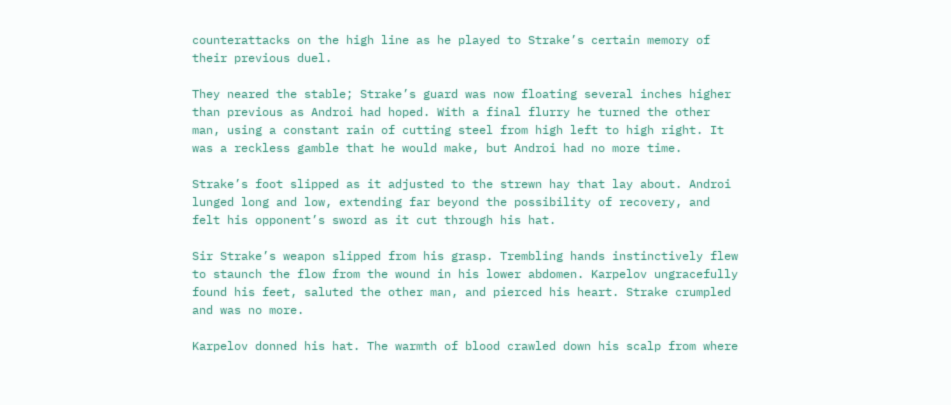counterattacks on the high line as he played to Strake’s certain memory of their previous duel.

They neared the stable; Strake’s guard was now floating several inches higher than previous as Androi had hoped. With a final flurry he turned the other man, using a constant rain of cutting steel from high left to high right. It was a reckless gamble that he would make, but Androi had no more time.

Strake’s foot slipped as it adjusted to the strewn hay that lay about. Androi lunged long and low, extending far beyond the possibility of recovery, and felt his opponent’s sword as it cut through his hat.

Sir Strake’s weapon slipped from his grasp. Trembling hands instinctively flew to staunch the flow from the wound in his lower abdomen. Karpelov ungracefully found his feet, saluted the other man, and pierced his heart. Strake crumpled and was no more.

Karpelov donned his hat. The warmth of blood crawled down his scalp from where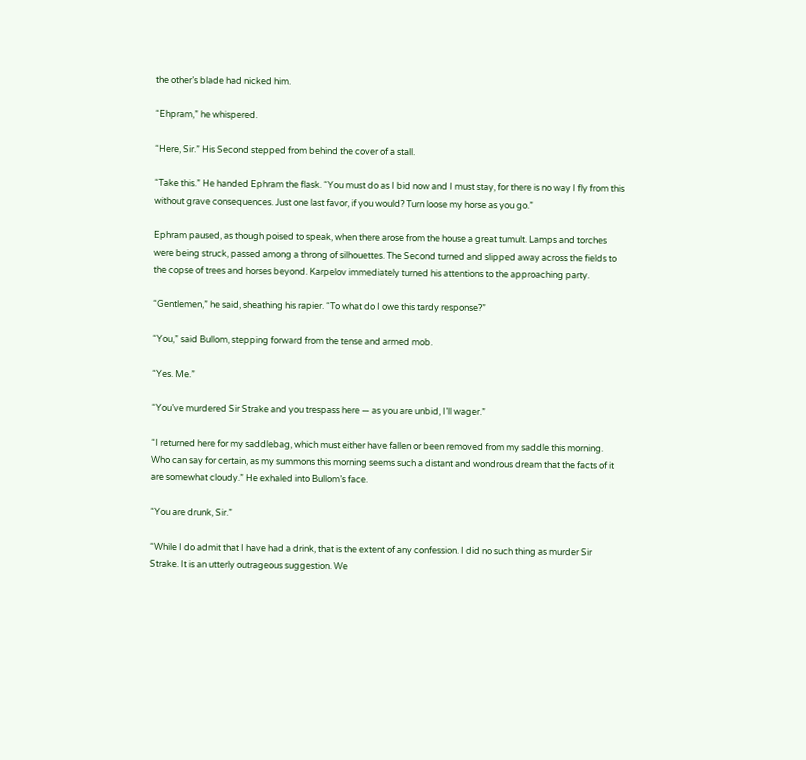the other’s blade had nicked him.

“Ehpram,” he whispered.

“Here, Sir.” His Second stepped from behind the cover of a stall.

“Take this.” He handed Ephram the flask. “You must do as I bid now and I must stay, for there is no way I fly from this without grave consequences. Just one last favor, if you would? Turn loose my horse as you go.”

Ephram paused, as though poised to speak, when there arose from the house a great tumult. Lamps and torches were being struck, passed among a throng of silhouettes. The Second turned and slipped away across the fields to the copse of trees and horses beyond. Karpelov immediately turned his attentions to the approaching party.

“Gentlemen,” he said, sheathing his rapier. “To what do I owe this tardy response?”

“You,” said Bullom, stepping forward from the tense and armed mob.

“Yes. Me.”

“You’ve murdered Sir Strake and you trespass here — as you are unbid, I’ll wager.”

“I returned here for my saddlebag, which must either have fallen or been removed from my saddle this morning. Who can say for certain, as my summons this morning seems such a distant and wondrous dream that the facts of it are somewhat cloudy.” He exhaled into Bullom’s face.

“You are drunk, Sir.”

“While I do admit that I have had a drink, that is the extent of any confession. I did no such thing as murder Sir Strake. It is an utterly outrageous suggestion. We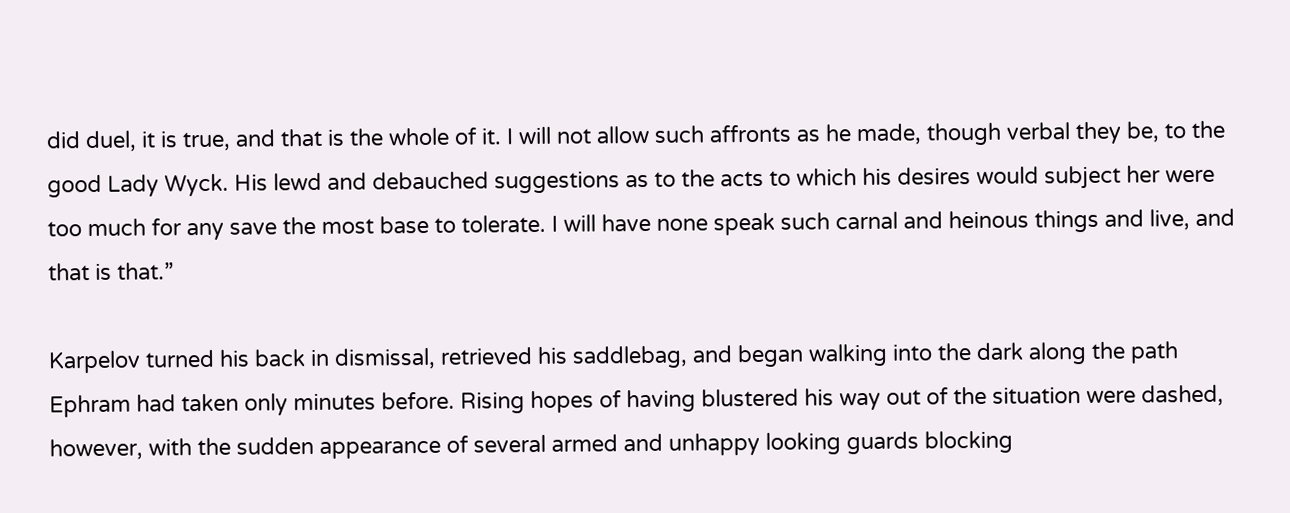did duel, it is true, and that is the whole of it. I will not allow such affronts as he made, though verbal they be, to the good Lady Wyck. His lewd and debauched suggestions as to the acts to which his desires would subject her were too much for any save the most base to tolerate. I will have none speak such carnal and heinous things and live, and that is that.”

Karpelov turned his back in dismissal, retrieved his saddlebag, and began walking into the dark along the path Ephram had taken only minutes before. Rising hopes of having blustered his way out of the situation were dashed, however, with the sudden appearance of several armed and unhappy looking guards blocking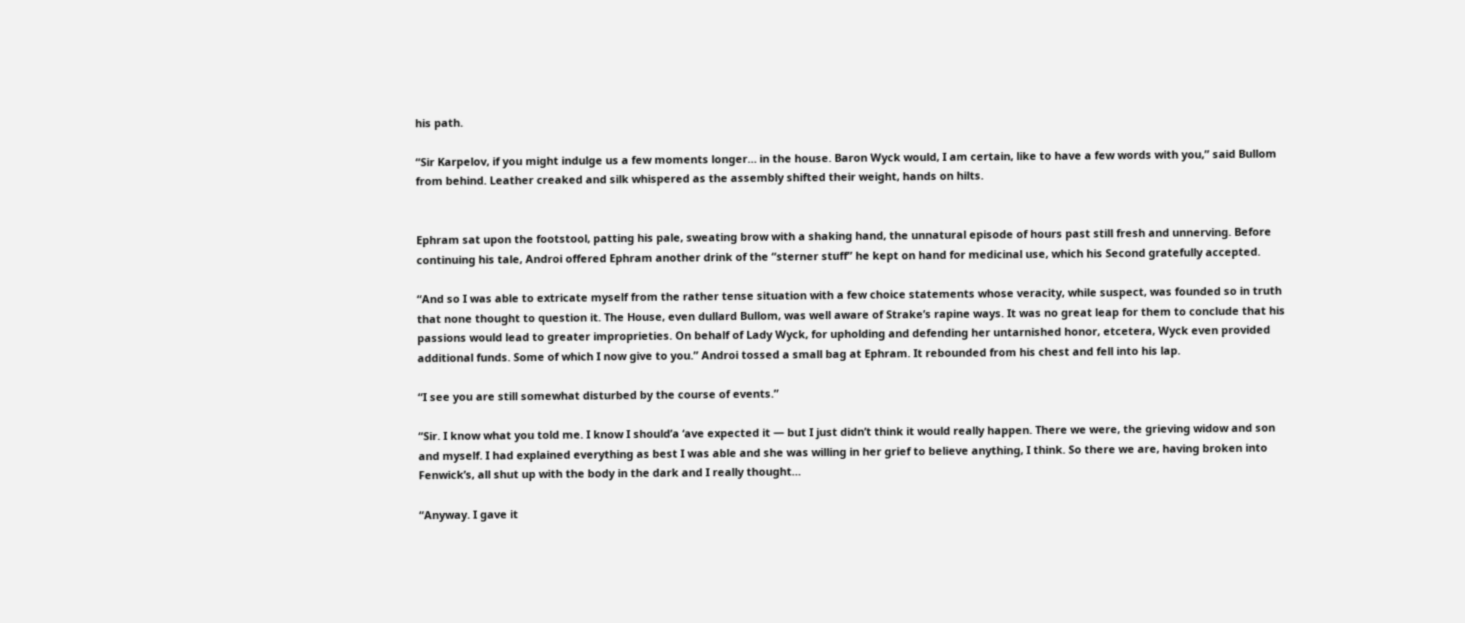his path.

“Sir Karpelov, if you might indulge us a few moments longer… in the house. Baron Wyck would, I am certain, like to have a few words with you,” said Bullom from behind. Leather creaked and silk whispered as the assembly shifted their weight, hands on hilts.


Ephram sat upon the footstool, patting his pale, sweating brow with a shaking hand, the unnatural episode of hours past still fresh and unnerving. Before continuing his tale, Androi offered Ephram another drink of the “sterner stuff” he kept on hand for medicinal use, which his Second gratefully accepted.

“And so I was able to extricate myself from the rather tense situation with a few choice statements whose veracity, while suspect, was founded so in truth that none thought to question it. The House, even dullard Bullom, was well aware of Strake’s rapine ways. It was no great leap for them to conclude that his passions would lead to greater improprieties. On behalf of Lady Wyck, for upholding and defending her untarnished honor, etcetera, Wyck even provided additional funds. Some of which I now give to you.” Androi tossed a small bag at Ephram. It rebounded from his chest and fell into his lap.

“I see you are still somewhat disturbed by the course of events.”

“Sir. I know what you told me. I know I should’a ‘ave expected it — but I just didn’t think it would really happen. There we were, the grieving widow and son and myself. I had explained everything as best I was able and she was willing in her grief to believe anything, I think. So there we are, having broken into Fenwick’s, all shut up with the body in the dark and I really thought…

“Anyway. I gave it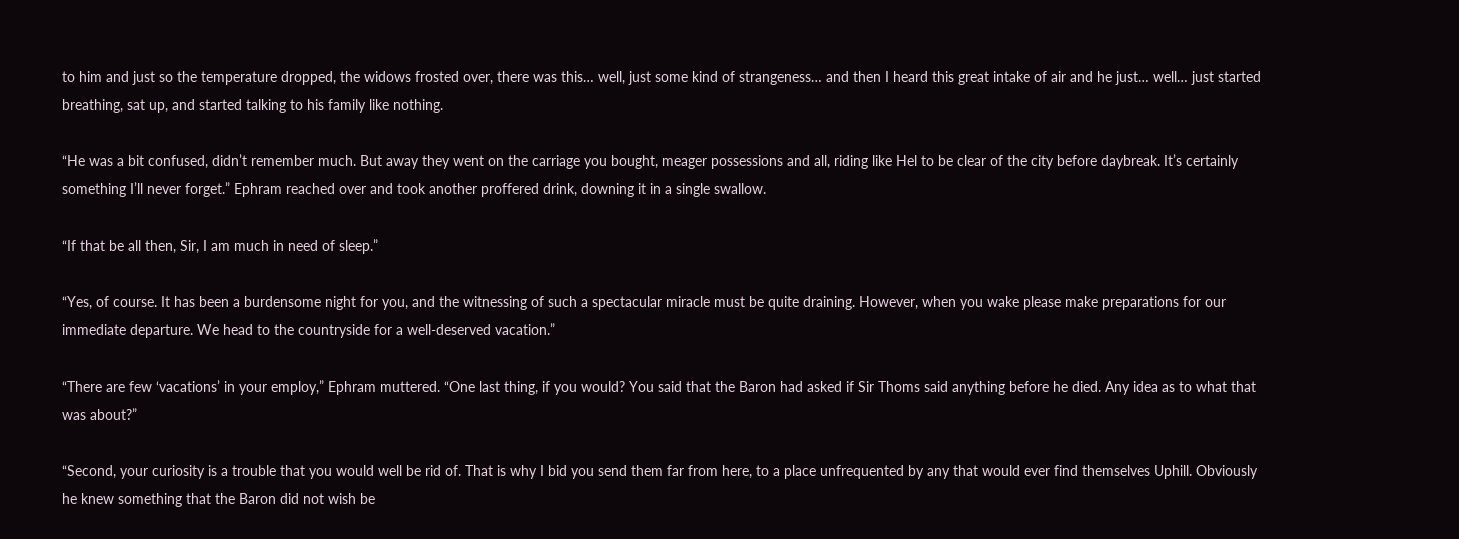to him and just so the temperature dropped, the widows frosted over, there was this… well, just some kind of strangeness… and then I heard this great intake of air and he just… well… just started breathing, sat up, and started talking to his family like nothing.

“He was a bit confused, didn’t remember much. But away they went on the carriage you bought, meager possessions and all, riding like Hel to be clear of the city before daybreak. It’s certainly something I’ll never forget.” Ephram reached over and took another proffered drink, downing it in a single swallow.

“If that be all then, Sir, I am much in need of sleep.”

“Yes, of course. It has been a burdensome night for you, and the witnessing of such a spectacular miracle must be quite draining. However, when you wake please make preparations for our immediate departure. We head to the countryside for a well-deserved vacation.”

“There are few ‘vacations’ in your employ,” Ephram muttered. “One last thing, if you would? You said that the Baron had asked if Sir Thoms said anything before he died. Any idea as to what that was about?”

“Second, your curiosity is a trouble that you would well be rid of. That is why I bid you send them far from here, to a place unfrequented by any that would ever find themselves Uphill. Obviously he knew something that the Baron did not wish be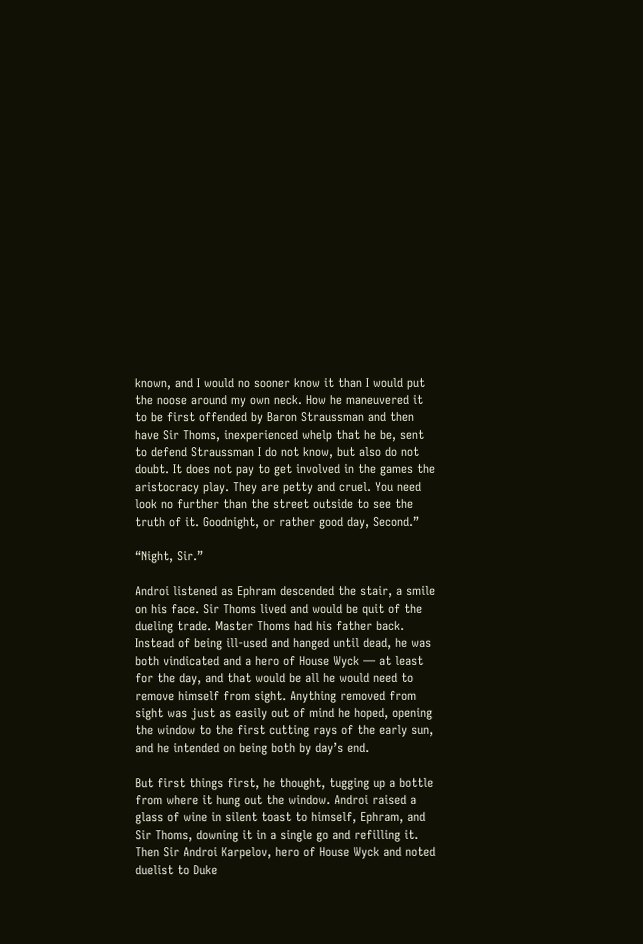known, and I would no sooner know it than I would put the noose around my own neck. How he maneuvered it to be first offended by Baron Straussman and then have Sir Thoms, inexperienced whelp that he be, sent to defend Straussman I do not know, but also do not doubt. It does not pay to get involved in the games the aristocracy play. They are petty and cruel. You need look no further than the street outside to see the truth of it. Goodnight, or rather good day, Second.”

“Night, Sir.”

Androi listened as Ephram descended the stair, a smile on his face. Sir Thoms lived and would be quit of the dueling trade. Master Thoms had his father back. Instead of being ill-used and hanged until dead, he was both vindicated and a hero of House Wyck — at least for the day, and that would be all he would need to remove himself from sight. Anything removed from sight was just as easily out of mind he hoped, opening the window to the first cutting rays of the early sun, and he intended on being both by day’s end.

But first things first, he thought, tugging up a bottle from where it hung out the window. Androi raised a glass of wine in silent toast to himself, Ephram, and Sir Thoms, downing it in a single go and refilling it. Then Sir Androi Karpelov, hero of House Wyck and noted duelist to Duke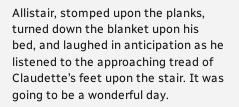Allistair, stomped upon the planks, turned down the blanket upon his bed, and laughed in anticipation as he listened to the approaching tread of Claudette’s feet upon the stair. It was going to be a wonderful day.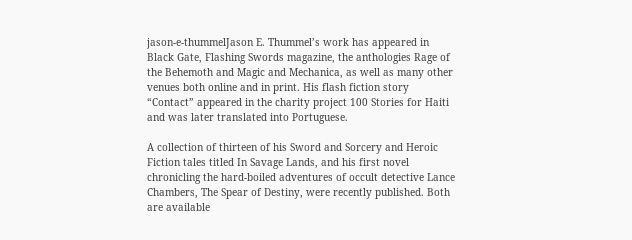jason-e-thummelJason E. Thummel’s work has appeared in Black Gate, Flashing Swords magazine, the anthologies Rage of the Behemoth and Magic and Mechanica, as well as many other venues both online and in print. His flash fiction story “Contact” appeared in the charity project 100 Stories for Haiti and was later translated into Portuguese.

A collection of thirteen of his Sword and Sorcery and Heroic Fiction tales titled In Savage Lands, and his first novel chronicling the hard-boiled adventures of occult detective Lance Chambers, The Spear of Destiny, were recently published. Both are available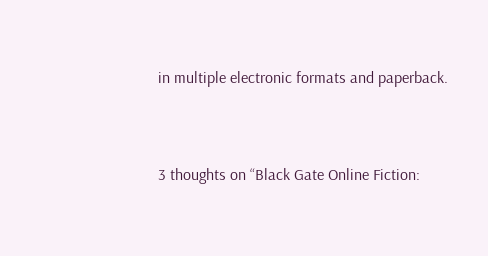in multiple electronic formats and paperback.


3 thoughts on “Black Gate Online Fiction: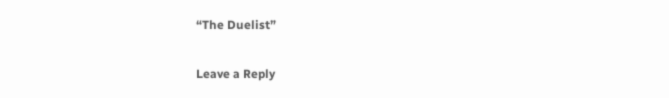“The Duelist”

Leave a Reply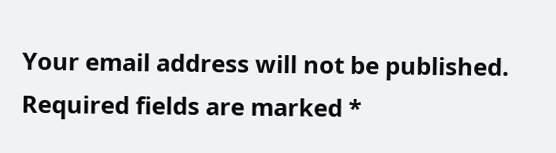Your email address will not be published. Required fields are marked *